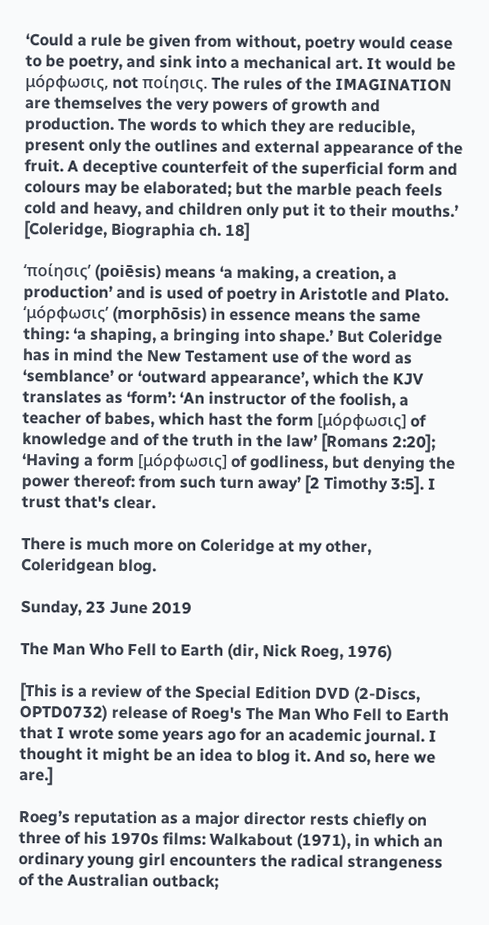‘Could a rule be given from without, poetry would cease to be poetry, and sink into a mechanical art. It would be μóρφωσις, not ποίησις. The rules of the IMAGINATION are themselves the very powers of growth and production. The words to which they are reducible, present only the outlines and external appearance of the fruit. A deceptive counterfeit of the superficial form and colours may be elaborated; but the marble peach feels cold and heavy, and children only put it to their mouths.’ [Coleridge, Biographia ch. 18]

‘ποίησις’ (poiēsis) means ‘a making, a creation, a production’ and is used of poetry in Aristotle and Plato. ‘μóρφωσις’ (morphōsis) in essence means the same thing: ‘a shaping, a bringing into shape.’ But Coleridge has in mind the New Testament use of the word as ‘semblance’ or ‘outward appearance’, which the KJV translates as ‘form’: ‘An instructor of the foolish, a teacher of babes, which hast the form [μóρφωσις] of knowledge and of the truth in the law’ [Romans 2:20]; ‘Having a form [μóρφωσις] of godliness, but denying the power thereof: from such turn away’ [2 Timothy 3:5]. I trust that's clear.

There is much more on Coleridge at my other, Coleridgean blog.

Sunday, 23 June 2019

The Man Who Fell to Earth (dir, Nick Roeg, 1976)

[This is a review of the Special Edition DVD (2-Discs, OPTD0732) release of Roeg's The Man Who Fell to Earth that I wrote some years ago for an academic journal. I thought it might be an idea to blog it. And so, here we are.]

Roeg’s reputation as a major director rests chiefly on three of his 1970s films: Walkabout (1971), in which an ordinary young girl encounters the radical strangeness of the Australian outback;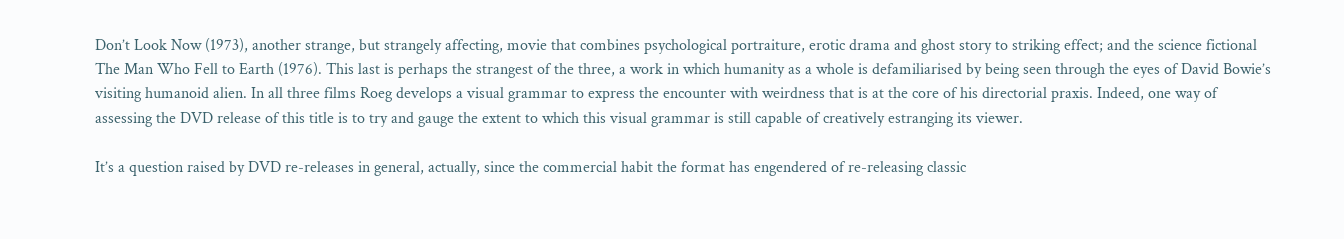Don’t Look Now (1973), another strange, but strangely affecting, movie that combines psychological portraiture, erotic drama and ghost story to striking effect; and the science fictional The Man Who Fell to Earth (1976). This last is perhaps the strangest of the three, a work in which humanity as a whole is defamiliarised by being seen through the eyes of David Bowie’s visiting humanoid alien. In all three films Roeg develops a visual grammar to express the encounter with weirdness that is at the core of his directorial praxis. Indeed, one way of assessing the DVD release of this title is to try and gauge the extent to which this visual grammar is still capable of creatively estranging its viewer.

It’s a question raised by DVD re-releases in general, actually, since the commercial habit the format has engendered of re-releasing classic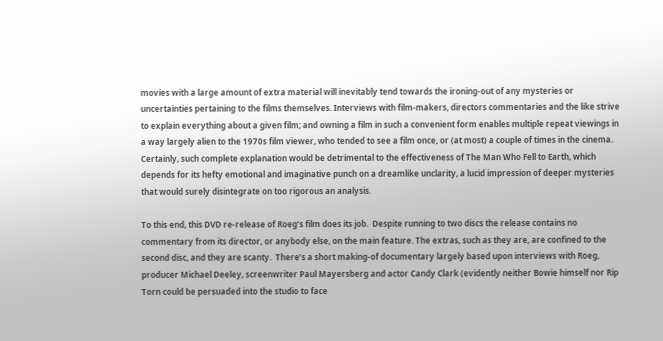movies with a large amount of extra material will inevitably tend towards the ironing-out of any mysteries or uncertainties pertaining to the films themselves. Interviews with film-makers, directors commentaries and the like strive to explain everything about a given film; and owning a film in such a convenient form enables multiple repeat viewings in a way largely alien to the 1970s film viewer, who tended to see a film once, or (at most) a couple of times in the cinema. Certainly, such complete explanation would be detrimental to the effectiveness of The Man Who Fell to Earth, which depends for its hefty emotional and imaginative punch on a dreamlike unclarity, a lucid impression of deeper mysteries that would surely disintegrate on too rigorous an analysis.

To this end, this DVD re-release of Roeg’s film does its job.  Despite running to two discs the release contains no commentary from its director, or anybody else, on the main feature. The extras, such as they are, are confined to the second disc, and they are scanty.  There’s a short making-of documentary largely based upon interviews with Roeg, producer Michael Deeley, screenwriter Paul Mayersberg and actor Candy Clark (evidently neither Bowie himself nor Rip Torn could be persuaded into the studio to face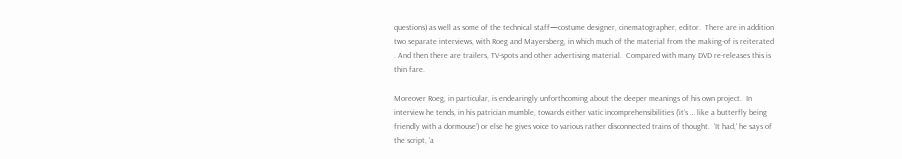questions) as well as some of the technical staff—costume designer, cinematographer, editor.  There are in addition two separate interviews, with Roeg and Mayersberg, in which much of the material from the making-of is reiterated . And then there are trailers, TV-spots and other advertising material.  Compared with many DVD re-releases this is thin fare.

Moreover Roeg, in particular, is endearingly unforthcoming about the deeper meanings of his own project.  In interview he tends, in his patrician mumble, towards either vatic incomprehensibilities (‘it’s … like a butterfly being friendly with a dormouse’) or else he gives voice to various rather disconnected trains of thought.  ‘It had,’ he says of the script, ‘a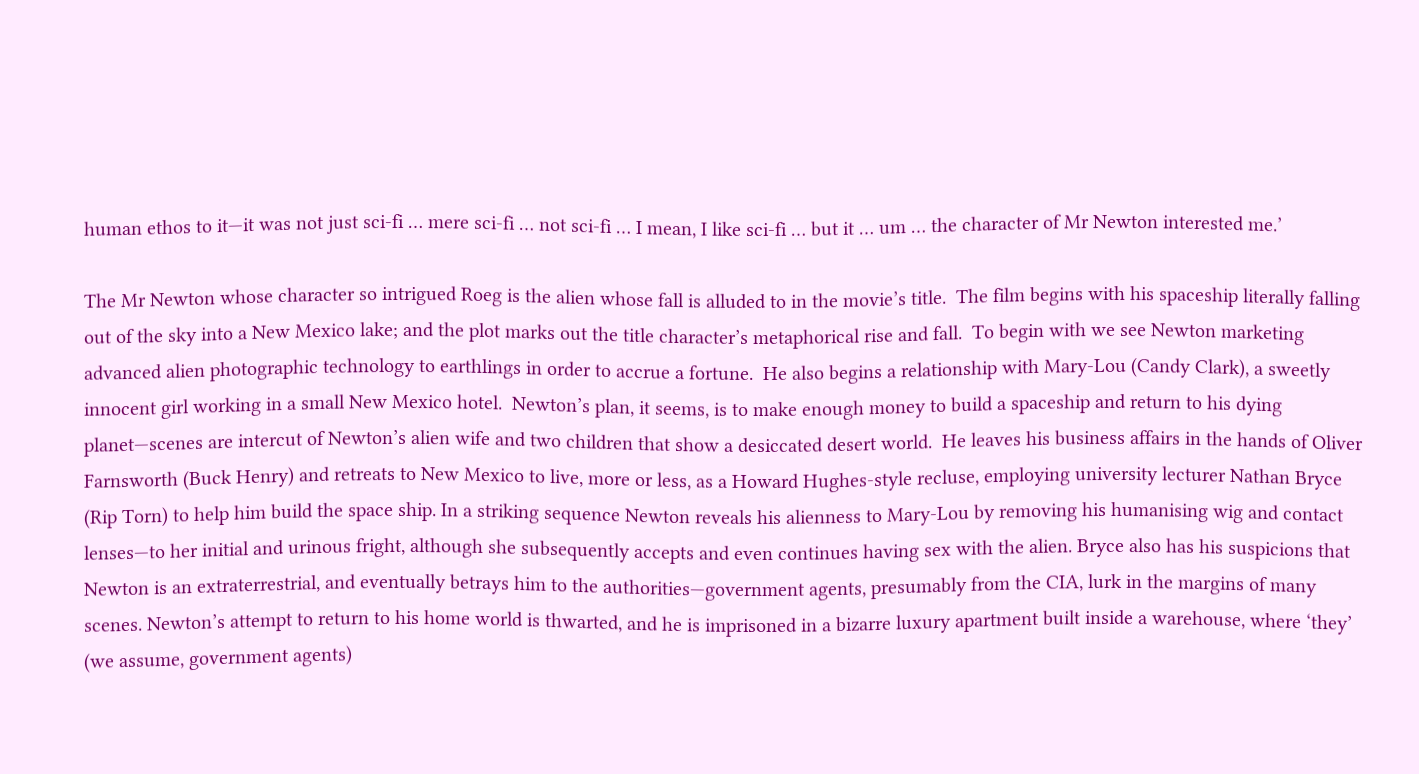human ethos to it—it was not just sci-fi … mere sci-fi … not sci-fi … I mean, I like sci-fi … but it … um … the character of Mr Newton interested me.’

The Mr Newton whose character so intrigued Roeg is the alien whose fall is alluded to in the movie’s title.  The film begins with his spaceship literally falling out of the sky into a New Mexico lake; and the plot marks out the title character’s metaphorical rise and fall.  To begin with we see Newton marketing advanced alien photographic technology to earthlings in order to accrue a fortune.  He also begins a relationship with Mary-Lou (Candy Clark), a sweetly innocent girl working in a small New Mexico hotel.  Newton’s plan, it seems, is to make enough money to build a spaceship and return to his dying planet—scenes are intercut of Newton’s alien wife and two children that show a desiccated desert world.  He leaves his business affairs in the hands of Oliver Farnsworth (Buck Henry) and retreats to New Mexico to live, more or less, as a Howard Hughes-style recluse, employing university lecturer Nathan Bryce (Rip Torn) to help him build the space ship. In a striking sequence Newton reveals his alienness to Mary-Lou by removing his humanising wig and contact lenses—to her initial and urinous fright, although she subsequently accepts and even continues having sex with the alien. Bryce also has his suspicions that Newton is an extraterrestrial, and eventually betrays him to the authorities—government agents, presumably from the CIA, lurk in the margins of many scenes. Newton’s attempt to return to his home world is thwarted, and he is imprisoned in a bizarre luxury apartment built inside a warehouse, where ‘they’ (we assume, government agents)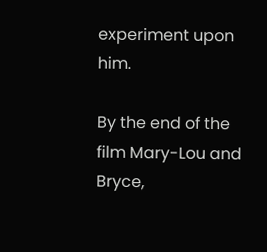experiment upon him.

By the end of the film Mary-Lou and Bryce,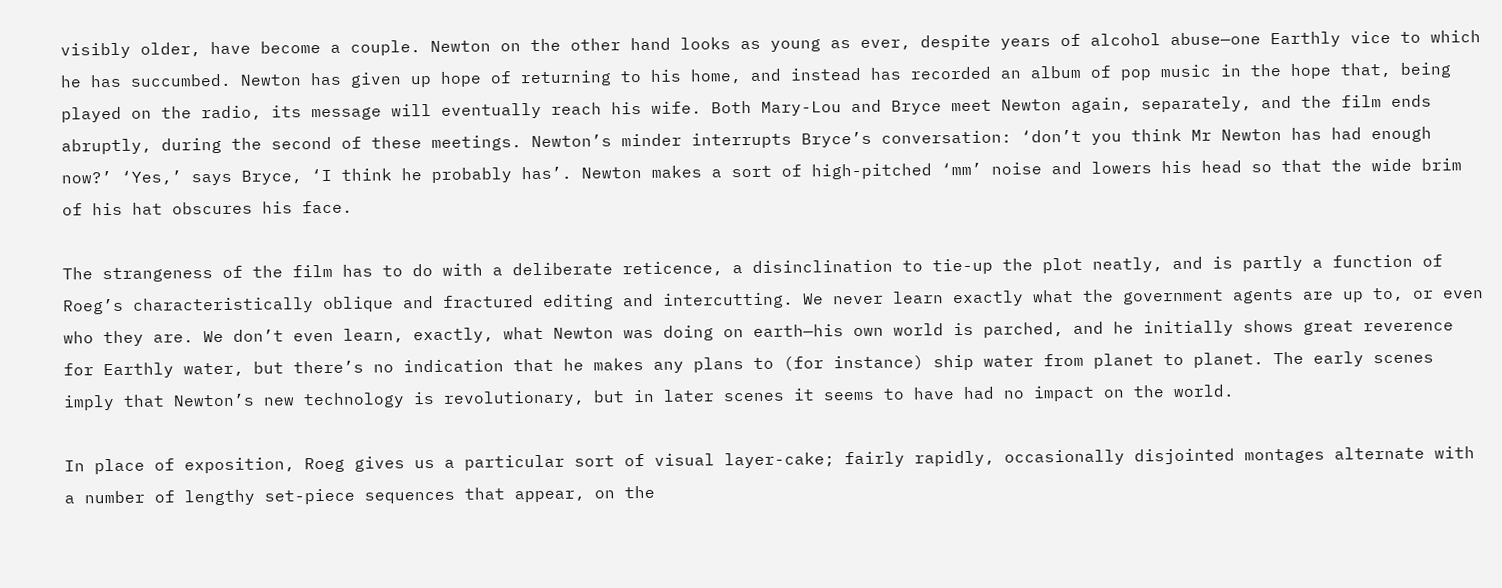visibly older, have become a couple. Newton on the other hand looks as young as ever, despite years of alcohol abuse—one Earthly vice to which he has succumbed. Newton has given up hope of returning to his home, and instead has recorded an album of pop music in the hope that, being played on the radio, its message will eventually reach his wife. Both Mary-Lou and Bryce meet Newton again, separately, and the film ends abruptly, during the second of these meetings. Newton’s minder interrupts Bryce’s conversation: ‘don’t you think Mr Newton has had enough now?’ ‘Yes,’ says Bryce, ‘I think he probably has’. Newton makes a sort of high-pitched ‘mm’ noise and lowers his head so that the wide brim of his hat obscures his face.

The strangeness of the film has to do with a deliberate reticence, a disinclination to tie-up the plot neatly, and is partly a function of Roeg’s characteristically oblique and fractured editing and intercutting. We never learn exactly what the government agents are up to, or even who they are. We don’t even learn, exactly, what Newton was doing on earth—his own world is parched, and he initially shows great reverence for Earthly water, but there’s no indication that he makes any plans to (for instance) ship water from planet to planet. The early scenes imply that Newton’s new technology is revolutionary, but in later scenes it seems to have had no impact on the world.

In place of exposition, Roeg gives us a particular sort of visual layer-cake; fairly rapidly, occasionally disjointed montages alternate with a number of lengthy set-piece sequences that appear, on the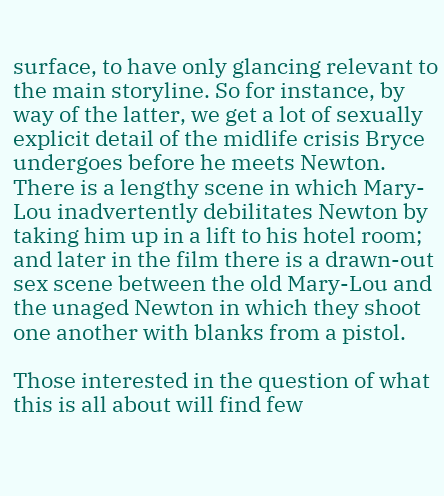surface, to have only glancing relevant to the main storyline. So for instance, by way of the latter, we get a lot of sexually explicit detail of the midlife crisis Bryce undergoes before he meets Newton. There is a lengthy scene in which Mary-Lou inadvertently debilitates Newton by taking him up in a lift to his hotel room; and later in the film there is a drawn-out sex scene between the old Mary-Lou and the unaged Newton in which they shoot one another with blanks from a pistol.

Those interested in the question of what this is all about will find few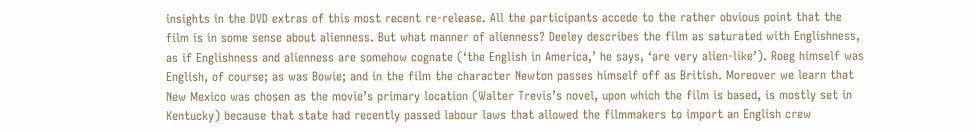insights in the DVD extras of this most recent re-release. All the participants accede to the rather obvious point that the film is in some sense about alienness. But what manner of alienness? Deeley describes the film as saturated with Englishness, as if Englishness and alienness are somehow cognate (‘the English in America,’ he says, ‘are very alien-like’). Roeg himself was English, of course; as was Bowie; and in the film the character Newton passes himself off as British. Moreover we learn that New Mexico was chosen as the movie’s primary location (Walter Trevis’s novel, upon which the film is based, is mostly set in Kentucky) because that state had recently passed labour laws that allowed the filmmakers to import an English crew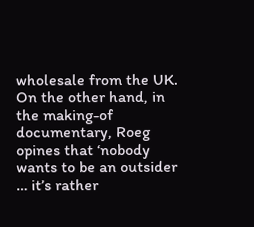wholesale from the UK. On the other hand, in the making-of documentary, Roeg opines that ‘nobody wants to be an outsider … it’s rather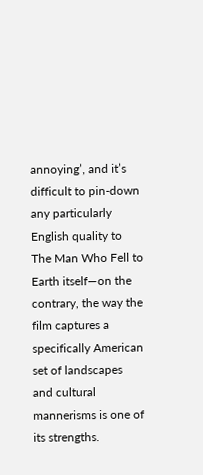annoying’, and it’s difficult to pin-down any particularly English quality to The Man Who Fell to Earth itself—on the contrary, the way the film captures a specifically American set of landscapes and cultural mannerisms is one of its strengths.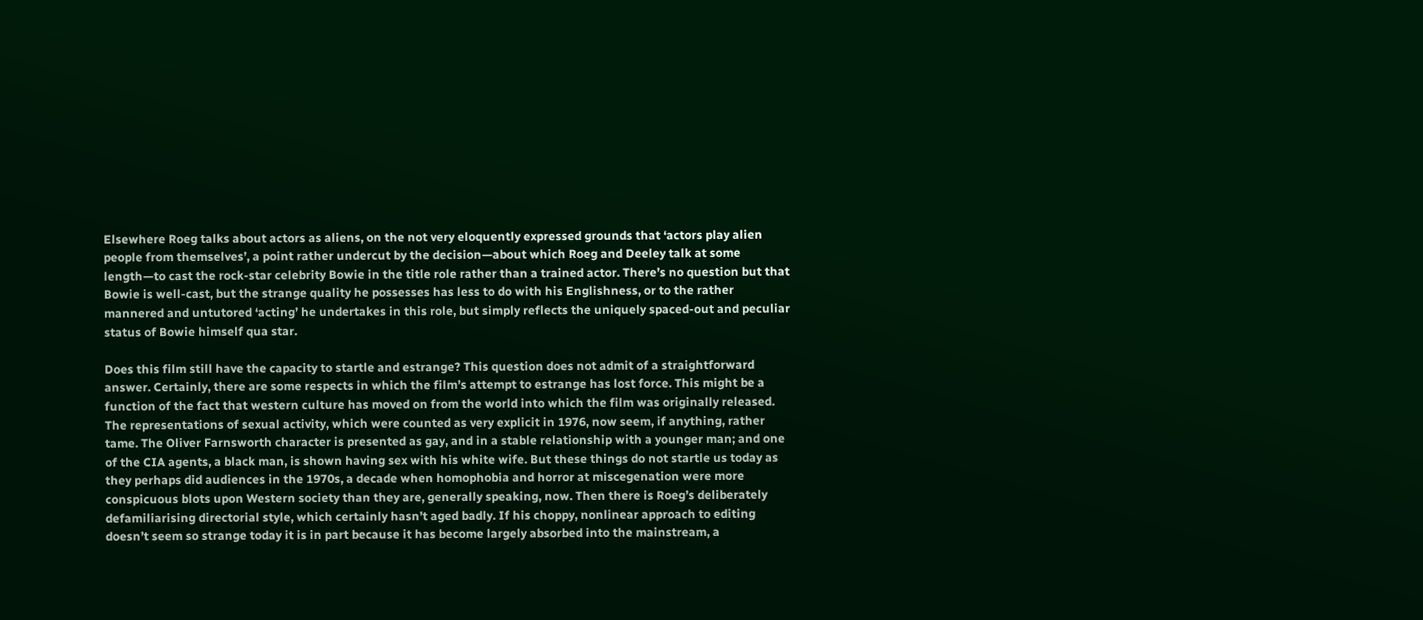Elsewhere Roeg talks about actors as aliens, on the not very eloquently expressed grounds that ‘actors play alien people from themselves’, a point rather undercut by the decision—about which Roeg and Deeley talk at some length—to cast the rock-star celebrity Bowie in the title role rather than a trained actor. There’s no question but that Bowie is well-cast, but the strange quality he possesses has less to do with his Englishness, or to the rather mannered and untutored ‘acting’ he undertakes in this role, but simply reflects the uniquely spaced-out and peculiar status of Bowie himself qua star.

Does this film still have the capacity to startle and estrange? This question does not admit of a straightforward answer. Certainly, there are some respects in which the film’s attempt to estrange has lost force. This might be a function of the fact that western culture has moved on from the world into which the film was originally released. The representations of sexual activity, which were counted as very explicit in 1976, now seem, if anything, rather tame. The Oliver Farnsworth character is presented as gay, and in a stable relationship with a younger man; and one of the CIA agents, a black man, is shown having sex with his white wife. But these things do not startle us today as they perhaps did audiences in the 1970s, a decade when homophobia and horror at miscegenation were more conspicuous blots upon Western society than they are, generally speaking, now. Then there is Roeg’s deliberately defamiliarising directorial style, which certainly hasn’t aged badly. If his choppy, nonlinear approach to editing doesn’t seem so strange today it is in part because it has become largely absorbed into the mainstream, a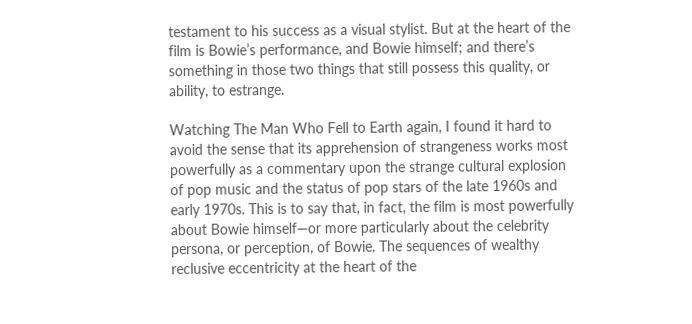testament to his success as a visual stylist. But at the heart of the film is Bowie’s performance, and Bowie himself; and there’s something in those two things that still possess this quality, or ability, to estrange.

Watching The Man Who Fell to Earth again, I found it hard to avoid the sense that its apprehension of strangeness works most powerfully as a commentary upon the strange cultural explosion of pop music and the status of pop stars of the late 1960s and early 1970s. This is to say that, in fact, the film is most powerfully about Bowie himself—or more particularly about the celebrity persona, or perception, of Bowie. The sequences of wealthy reclusive eccentricity at the heart of the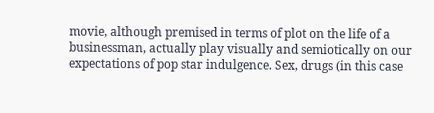movie, although premised in terms of plot on the life of a businessman, actually play visually and semiotically on our expectations of pop star indulgence. Sex, drugs (in this case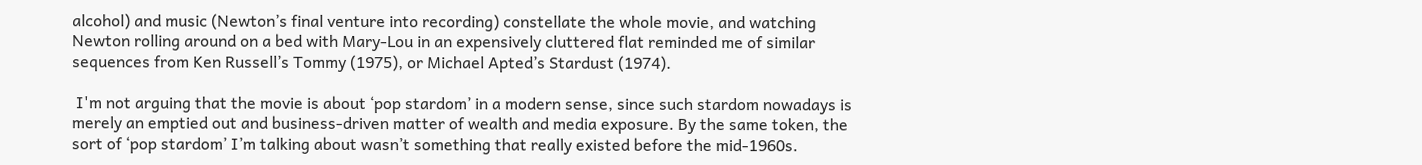alcohol) and music (Newton’s final venture into recording) constellate the whole movie, and watching Newton rolling around on a bed with Mary-Lou in an expensively cluttered flat reminded me of similar sequences from Ken Russell’s Tommy (1975), or Michael Apted’s Stardust (1974).

 I'm not arguing that the movie is about ‘pop stardom’ in a modern sense, since such stardom nowadays is merely an emptied out and business-driven matter of wealth and media exposure. By the same token, the sort of ‘pop stardom’ I’m talking about wasn’t something that really existed before the mid-1960s.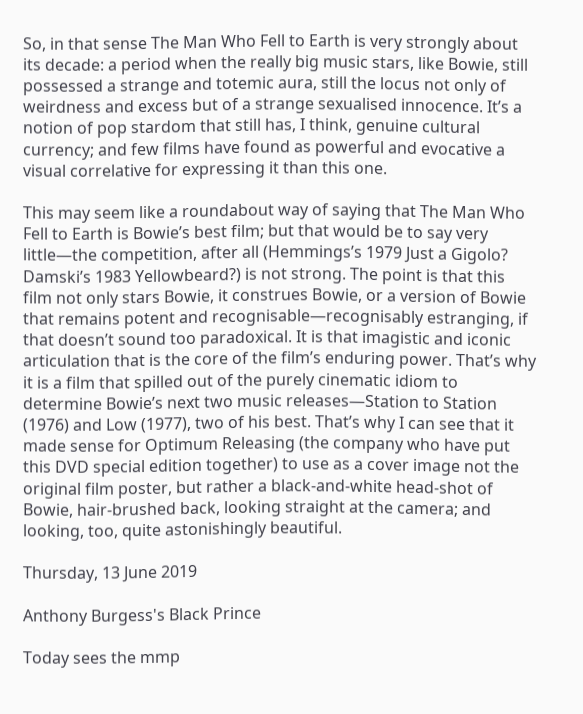So, in that sense The Man Who Fell to Earth is very strongly about its decade: a period when the really big music stars, like Bowie, still possessed a strange and totemic aura, still the locus not only of weirdness and excess but of a strange sexualised innocence. It’s a notion of pop stardom that still has, I think, genuine cultural currency; and few films have found as powerful and evocative a visual correlative for expressing it than this one.

This may seem like a roundabout way of saying that The Man Who Fell to Earth is Bowie’s best film; but that would be to say very little—the competition, after all (Hemmings’s 1979 Just a Gigolo? Damski’s 1983 Yellowbeard?) is not strong. The point is that this film not only stars Bowie, it construes Bowie, or a version of Bowie that remains potent and recognisable—recognisably estranging, if that doesn’t sound too paradoxical. It is that imagistic and iconic articulation that is the core of the film’s enduring power. That’s why it is a film that spilled out of the purely cinematic idiom to determine Bowie’s next two music releases—Station to Station (1976) and Low (1977), two of his best. That’s why I can see that it made sense for Optimum Releasing (the company who have put this DVD special edition together) to use as a cover image not the original film poster, but rather a black-and-white head-shot of Bowie, hair-brushed back, looking straight at the camera; and looking, too, quite astonishingly beautiful.

Thursday, 13 June 2019

Anthony Burgess's Black Prince

Today sees the mmp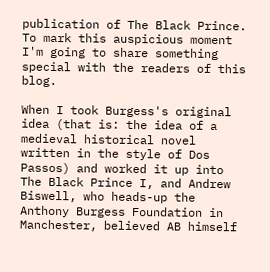publication of The Black Prince. To mark this auspicious moment I'm going to share something special with the readers of this blog.

When I took Burgess's original idea (that is: the idea of a medieval historical novel written in the style of Dos Passos) and worked it up into The Black Prince I, and Andrew Biswell, who heads-up the Anthony Burgess Foundation in Manchester, believed AB himself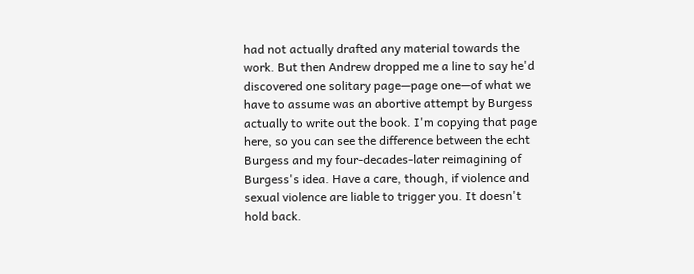had not actually drafted any material towards the work. But then Andrew dropped me a line to say he'd discovered one solitary page—page one—of what we have to assume was an abortive attempt by Burgess actually to write out the book. I'm copying that page here, so you can see the difference between the echt Burgess and my four-decades-later reimagining of Burgess's idea. Have a care, though, if violence and sexual violence are liable to trigger you. It doesn't hold back.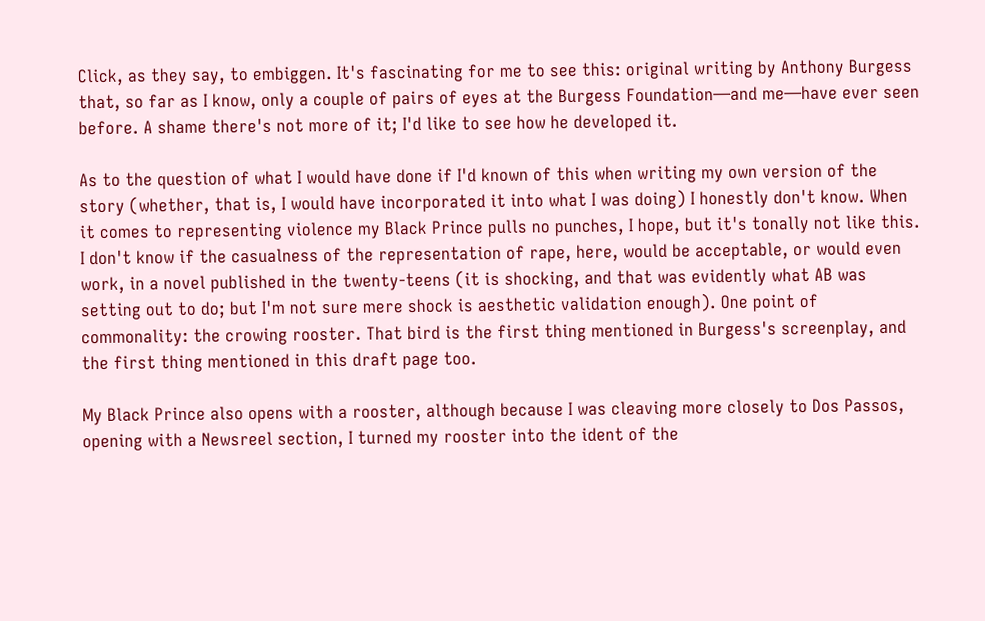Click, as they say, to embiggen. It's fascinating for me to see this: original writing by Anthony Burgess that, so far as I know, only a couple of pairs of eyes at the Burgess Foundation—and me—have ever seen before. A shame there's not more of it; I'd like to see how he developed it.

As to the question of what I would have done if I'd known of this when writing my own version of the story (whether, that is, I would have incorporated it into what I was doing) I honestly don't know. When it comes to representing violence my Black Prince pulls no punches, I hope, but it's tonally not like this. I don't know if the casualness of the representation of rape, here, would be acceptable, or would even work, in a novel published in the twenty-teens (it is shocking, and that was evidently what AB was setting out to do; but I'm not sure mere shock is aesthetic validation enough). One point of commonality: the crowing rooster. That bird is the first thing mentioned in Burgess's screenplay, and the first thing mentioned in this draft page too.

My Black Prince also opens with a rooster, although because I was cleaving more closely to Dos Passos, opening with a Newsreel section, I turned my rooster into the ident of the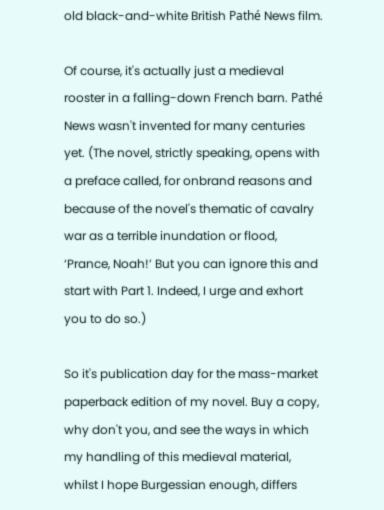old black-and-white British Pathé News film.

Of course, it's actually just a medieval rooster in a falling-down French barn. Pathé News wasn't invented for many centuries yet. (The novel, strictly speaking, opens with a preface called, for onbrand reasons and because of the novel's thematic of cavalry war as a terrible inundation or flood, ‘Prance, Noah!’ But you can ignore this and start with Part 1. Indeed, I urge and exhort you to do so.)

So it's publication day for the mass-market paperback edition of my novel. Buy a copy, why don't you, and see the ways in which my handling of this medieval material, whilst I hope Burgessian enough, differs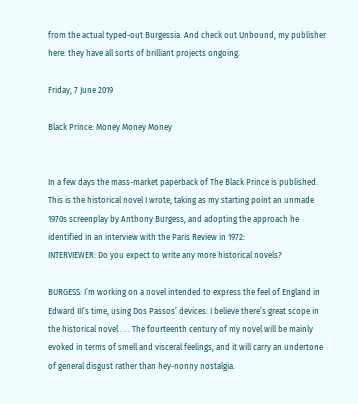from the actual typed-out Burgessia. And check out Unbound, my publisher here: they have all sorts of brilliant projects ongoing.

Friday, 7 June 2019

Black Prince: Money Money Money


In a few days the mass-market paperback of The Black Prince is published. This is the historical novel I wrote, taking as my starting point an unmade 1970s screenplay by Anthony Burgess, and adopting the approach he identified in an interview with the Paris Review in 1972:
INTERVIEWER: Do you expect to write any more historical novels?

BURGESS: I’m working on a novel intended to express the feel of England in Edward III’s time, using Dos Passos’ devices. I believe there’s great scope in the historical novel . . . The fourteenth century of my novel will be mainly evoked in terms of smell and visceral feelings, and it will carry an undertone of general disgust rather than hey-nonny nostalgia.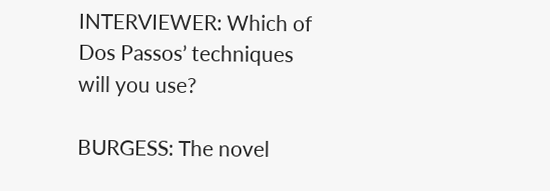INTERVIEWER: Which of Dos Passos’ techniques will you use?

BURGESS: The novel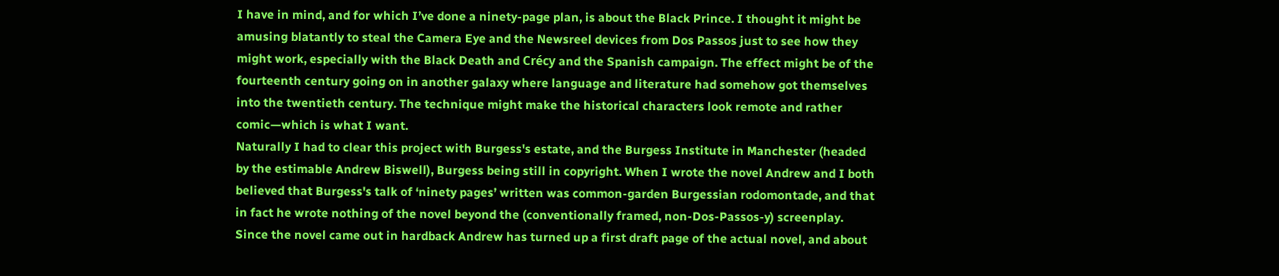I have in mind, and for which I’ve done a ninety-page plan, is about the Black Prince. I thought it might be amusing blatantly to steal the Camera Eye and the Newsreel devices from Dos Passos just to see how they might work, especially with the Black Death and Crécy and the Spanish campaign. The effect might be of the fourteenth century going on in another galaxy where language and literature had somehow got themselves into the twentieth century. The technique might make the historical characters look remote and rather comic—which is what I want.
Naturally I had to clear this project with Burgess's estate, and the Burgess Institute in Manchester (headed by the estimable Andrew Biswell), Burgess being still in copyright. When I wrote the novel Andrew and I both believed that Burgess's talk of ‘ninety pages’ written was common-garden Burgessian rodomontade, and that in fact he wrote nothing of the novel beyond the (conventionally framed, non-Dos-Passos-y) screenplay. Since the novel came out in hardback Andrew has turned up a first draft page of the actual novel, and about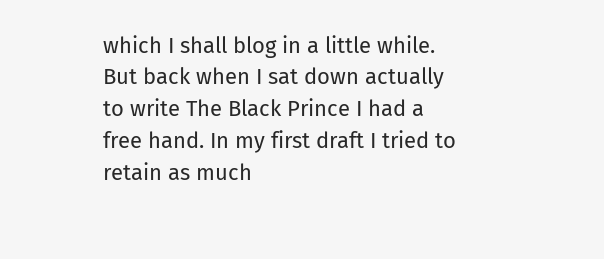which I shall blog in a little while. But back when I sat down actually to write The Black Prince I had a free hand. In my first draft I tried to retain as much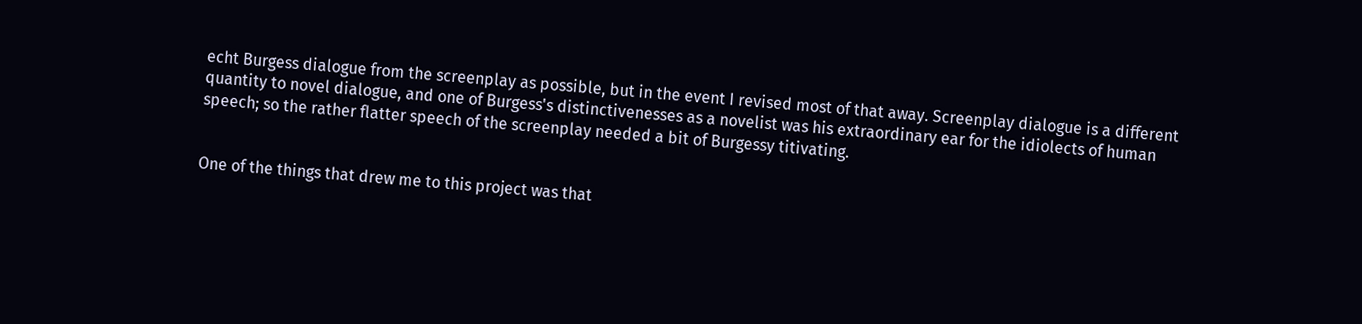echt Burgess dialogue from the screenplay as possible, but in the event I revised most of that away. Screenplay dialogue is a different quantity to novel dialogue, and one of Burgess's distinctivenesses as a novelist was his extraordinary ear for the idiolects of human speech; so the rather flatter speech of the screenplay needed a bit of Burgessy titivating.


One of the things that drew me to this project was that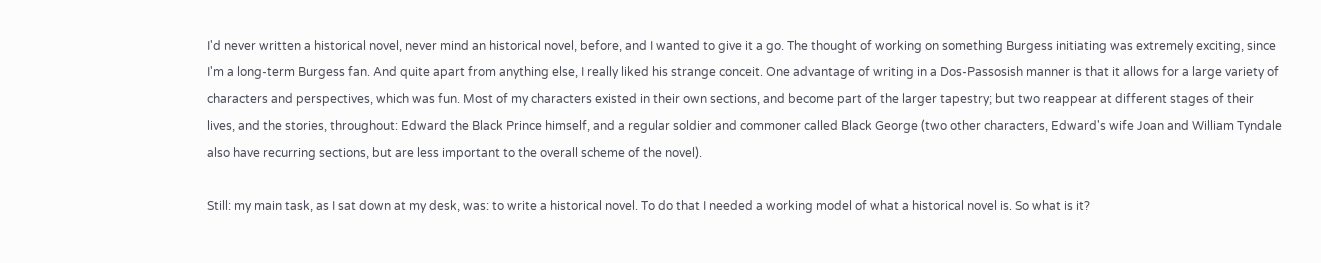I'd never written a historical novel, never mind an historical novel, before, and I wanted to give it a go. The thought of working on something Burgess initiating was extremely exciting, since I'm a long-term Burgess fan. And quite apart from anything else, I really liked his strange conceit. One advantage of writing in a Dos-Passosish manner is that it allows for a large variety of characters and perspectives, which was fun. Most of my characters existed in their own sections, and become part of the larger tapestry; but two reappear at different stages of their lives, and the stories, throughout: Edward the Black Prince himself, and a regular soldier and commoner called Black George (two other characters, Edward's wife Joan and William Tyndale also have recurring sections, but are less important to the overall scheme of the novel).

Still: my main task, as I sat down at my desk, was: to write a historical novel. To do that I needed a working model of what a historical novel is. So what is it?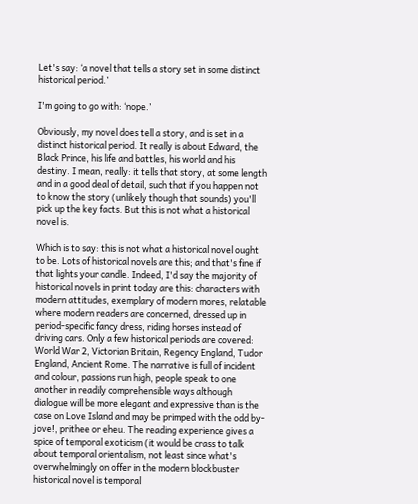Let's say: ‘a novel that tells a story set in some distinct historical period.’

I'm going to go with: ‘nope.’

Obviously, my novel does tell a story, and is set in a distinct historical period. It really is about Edward, the Black Prince, his life and battles, his world and his destiny. I mean, really: it tells that story, at some length and in a good deal of detail, such that if you happen not to know the story (unlikely though that sounds) you'll pick up the key facts. But this is not what a historical novel is.

Which is to say: this is not what a historical novel ought to be. Lots of historical novels are this; and that's fine if that lights your candle. Indeed, I'd say the majority of historical novels in print today are this: characters with modern attitudes, exemplary of modern mores, relatable where modern readers are concerned, dressed up in period-specific fancy dress, riding horses instead of driving cars. Only a few historical periods are covered: World War 2, Victorian Britain, Regency England, Tudor England, Ancient Rome. The narrative is full of incident and colour, passions run high, people speak to one another in readily comprehensible ways although dialogue will be more elegant and expressive than is the case on Love Island and may be primped with the odd by-jove!, prithee or eheu. The reading experience gives a spice of temporal exoticism (it would be crass to talk about temporal orientalism, not least since what's overwhelmingly on offer in the modern blockbuster historical novel is temporal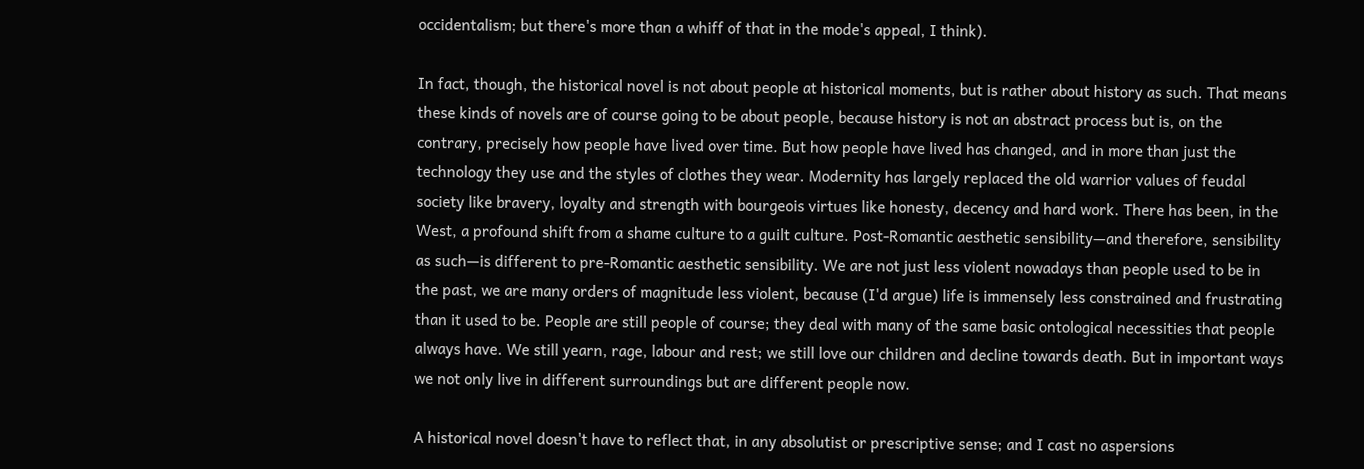occidentalism; but there's more than a whiff of that in the mode's appeal, I think).

In fact, though, the historical novel is not about people at historical moments, but is rather about history as such. That means these kinds of novels are of course going to be about people, because history is not an abstract process but is, on the contrary, precisely how people have lived over time. But how people have lived has changed, and in more than just the technology they use and the styles of clothes they wear. Modernity has largely replaced the old warrior values of feudal society like bravery, loyalty and strength with bourgeois virtues like honesty, decency and hard work. There has been, in the West, a profound shift from a shame culture to a guilt culture. Post-Romantic aesthetic sensibility—and therefore, sensibility as such—is different to pre-Romantic aesthetic sensibility. We are not just less violent nowadays than people used to be in the past, we are many orders of magnitude less violent, because (I'd argue) life is immensely less constrained and frustrating than it used to be. People are still people of course; they deal with many of the same basic ontological necessities that people always have. We still yearn, rage, labour and rest; we still love our children and decline towards death. But in important ways we not only live in different surroundings but are different people now.

A historical novel doesn't have to reflect that, in any absolutist or prescriptive sense; and I cast no aspersions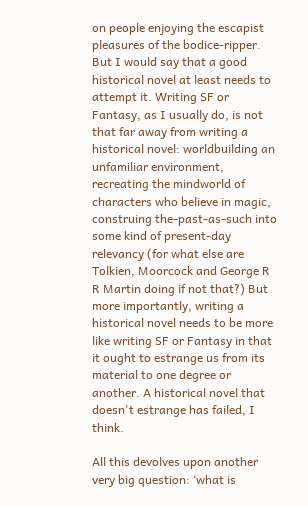on people enjoying the escapist pleasures of the bodice-ripper. But I would say that a good historical novel at least needs to attempt it. Writing SF or Fantasy, as I usually do, is not that far away from writing a historical novel: worldbuilding an unfamiliar environment, recreating the mindworld of characters who believe in magic, construing the-past-as-such into some kind of present-day relevancy (for what else are Tolkien, Moorcock and George R R Martin doing if not that?) But more importantly, writing a historical novel needs to be more like writing SF or Fantasy in that it ought to estrange us from its material to one degree or another. A historical novel that doesn't estrange has failed, I think.

All this devolves upon another very big question: ‘what is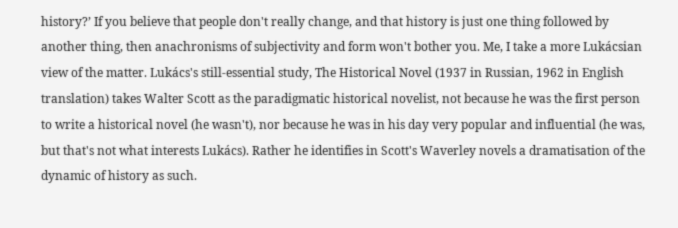history?’ If you believe that people don't really change, and that history is just one thing followed by another thing, then anachronisms of subjectivity and form won't bother you. Me, I take a more Lukácsian view of the matter. Lukács's still-essential study, The Historical Novel (1937 in Russian, 1962 in English translation) takes Walter Scott as the paradigmatic historical novelist, not because he was the first person to write a historical novel (he wasn't), nor because he was in his day very popular and influential (he was, but that's not what interests Lukács). Rather he identifies in Scott's Waverley novels a dramatisation of the dynamic of history as such.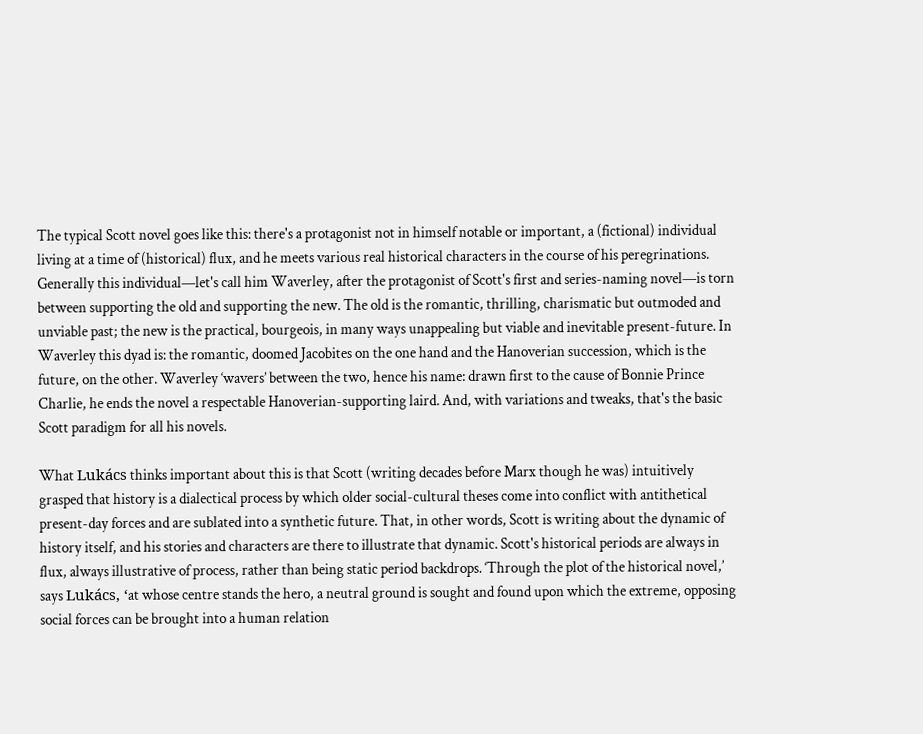The typical Scott novel goes like this: there's a protagonist not in himself notable or important, a (fictional) individual living at a time of (historical) flux, and he meets various real historical characters in the course of his peregrinations. Generally this individual—let's call him Waverley, after the protagonist of Scott's first and series-naming novel—is torn between supporting the old and supporting the new. The old is the romantic, thrilling, charismatic but outmoded and unviable past; the new is the practical, bourgeois, in many ways unappealing but viable and inevitable present-future. In Waverley this dyad is: the romantic, doomed Jacobites on the one hand and the Hanoverian succession, which is the future, on the other. Waverley ‘wavers’ between the two, hence his name: drawn first to the cause of Bonnie Prince Charlie, he ends the novel a respectable Hanoverian-supporting laird. And, with variations and tweaks, that's the basic Scott paradigm for all his novels.

What Lukács thinks important about this is that Scott (writing decades before Marx though he was) intuitively grasped that history is a dialectical process by which older social-cultural theses come into conflict with antithetical present-day forces and are sublated into a synthetic future. That, in other words, Scott is writing about the dynamic of history itself, and his stories and characters are there to illustrate that dynamic. Scott's historical periods are always in flux, always illustrative of process, rather than being static period backdrops. ‘Through the plot of the historical novel,’ says Lukács, ‘at whose centre stands the hero, a neutral ground is sought and found upon which the extreme, opposing social forces can be brought into a human relation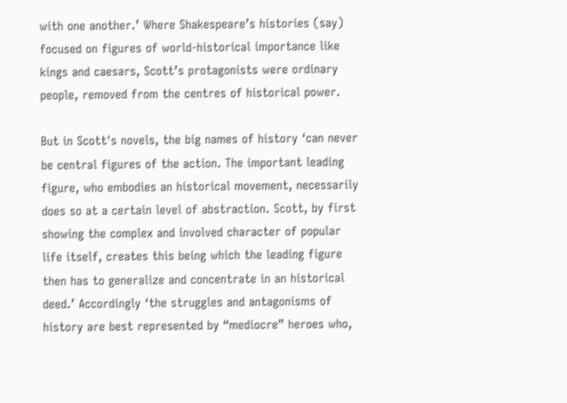with one another.’ Where Shakespeare’s histories (say) focused on figures of world-historical importance like kings and caesars, Scott’s protagonists were ordinary people, removed from the centres of historical power.

But in Scott's novels, the big names of history ‘can never be central figures of the action. The important leading figure, who embodies an historical movement, necessarily does so at a certain level of abstraction. Scott, by first showing the complex and involved character of popular life itself, creates this being which the leading figure then has to generalize and concentrate in an historical deed.’ Accordingly ‘the struggles and antagonisms of history are best represented by “mediocre” heroes who,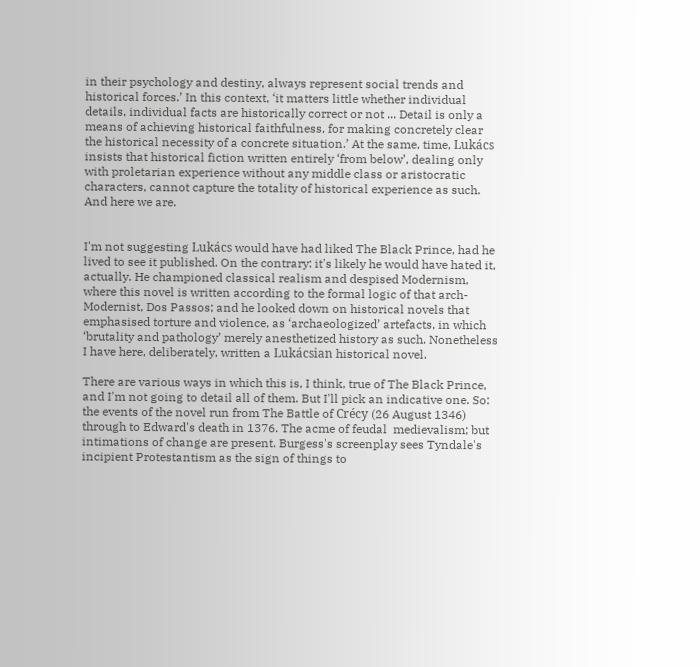in their psychology and destiny, always represent social trends and historical forces.’ In this context, ‘it matters little whether individual details, individual facts are historically correct or not ... Detail is only a means of achieving historical faithfulness, for making concretely clear the historical necessity of a concrete situation.’ At the same, time, Lukács insists that historical fiction written entirely ‘from below’, dealing only with proletarian experience without any middle class or aristocratic characters, cannot capture the totality of historical experience as such. And here we are.


I'm not suggesting Lukács would have had liked The Black Prince, had he lived to see it published. On the contrary: it's likely he would have hated it, actually. He championed classical realism and despised Modernism, where this novel is written according to the formal logic of that arch-Modernist, Dos Passos; and he looked down on historical novels that emphasised torture and violence, as ‘archaeologized’ artefacts, in which ‘brutality and pathology’ merely anesthetized history as such. Nonetheless I have here, deliberately, written a Lukácsian historical novel.

There are various ways in which this is, I think, true of The Black Prince, and I'm not going to detail all of them. But I'll pick an indicative one. So: the events of the novel run from The Battle of Crécy (26 August 1346) through to Edward's death in 1376. The acme of feudal  medievalism; but intimations of change are present. Burgess's screenplay sees Tyndale's incipient Protestantism as the sign of things to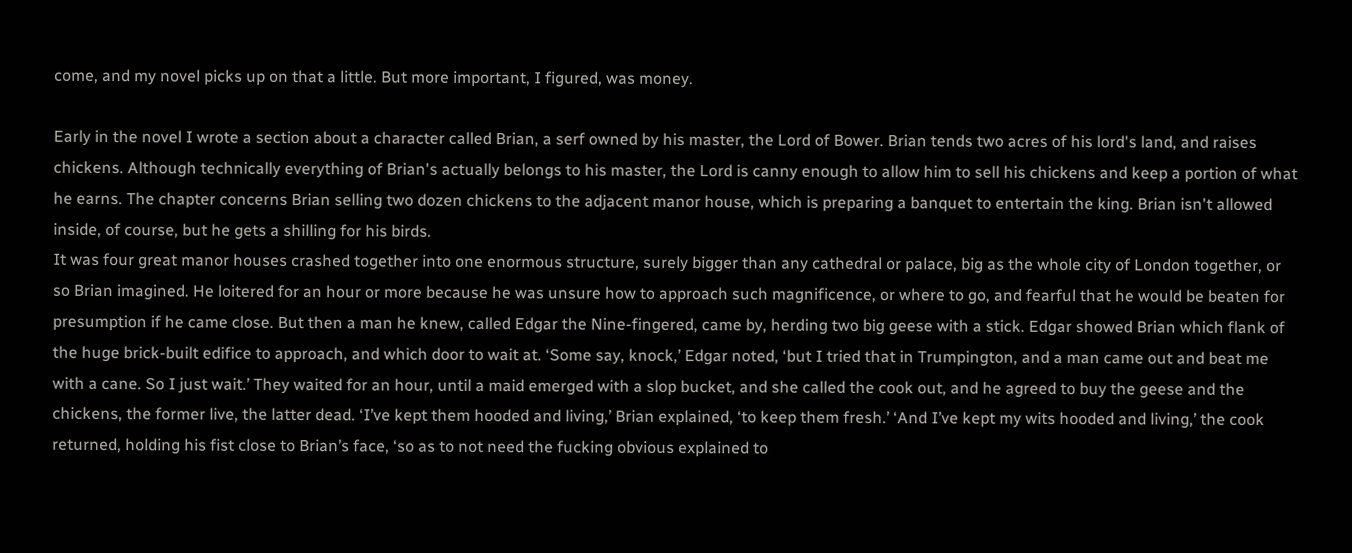come, and my novel picks up on that a little. But more important, I figured, was money.

Early in the novel I wrote a section about a character called Brian, a serf owned by his master, the Lord of Bower. Brian tends two acres of his lord's land, and raises chickens. Although technically everything of Brian's actually belongs to his master, the Lord is canny enough to allow him to sell his chickens and keep a portion of what he earns. The chapter concerns Brian selling two dozen chickens to the adjacent manor house, which is preparing a banquet to entertain the king. Brian isn't allowed inside, of course, but he gets a shilling for his birds.
It was four great manor houses crashed together into one enormous structure, surely bigger than any cathedral or palace, big as the whole city of London together, or so Brian imagined. He loitered for an hour or more because he was unsure how to approach such magnificence, or where to go, and fearful that he would be beaten for presumption if he came close. But then a man he knew, called Edgar the Nine-fingered, came by, herding two big geese with a stick. Edgar showed Brian which flank of the huge brick-built edifice to approach, and which door to wait at. ‘Some say, knock,’ Edgar noted, ‘but I tried that in Trumpington, and a man came out and beat me with a cane. So I just wait.’ They waited for an hour, until a maid emerged with a slop bucket, and she called the cook out, and he agreed to buy the geese and the chickens, the former live, the latter dead. ‘I’ve kept them hooded and living,’ Brian explained, ‘to keep them fresh.’ ‘And I’ve kept my wits hooded and living,’ the cook returned, holding his fist close to Brian’s face, ‘so as to not need the fucking obvious explained to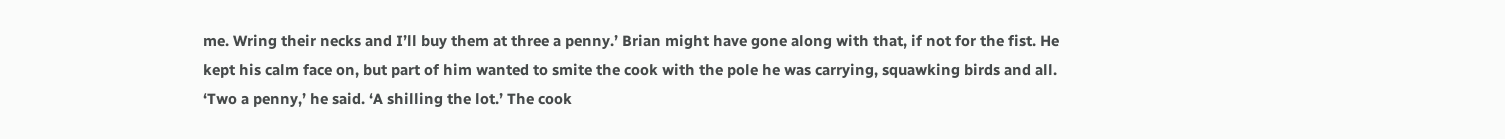me. Wring their necks and I’ll buy them at three a penny.’ Brian might have gone along with that, if not for the fist. He kept his calm face on, but part of him wanted to smite the cook with the pole he was carrying, squawking birds and all. ‘Two a penny,’ he said. ‘A shilling the lot.’ The cook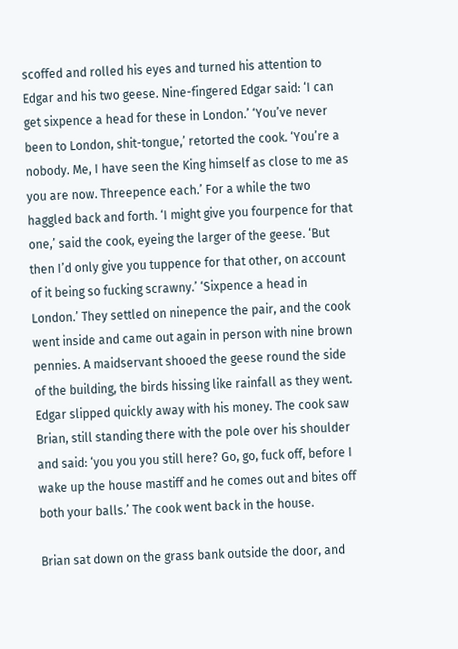scoffed and rolled his eyes and turned his attention to Edgar and his two geese. Nine-fingered Edgar said: ‘I can get sixpence a head for these in London.’ ‘You’ve never been to London, shit-tongue,’ retorted the cook. ‘You’re a nobody. Me, I have seen the King himself as close to me as you are now. Threepence each.’ For a while the two haggled back and forth. ‘I might give you fourpence for that one,’ said the cook, eyeing the larger of the geese. ‘But then I’d only give you tuppence for that other, on account of it being so fucking scrawny.’ ‘Sixpence a head in London.’ They settled on ninepence the pair, and the cook went inside and came out again in person with nine brown pennies. A maidservant shooed the geese round the side of the building, the birds hissing like rainfall as they went. Edgar slipped quickly away with his money. The cook saw Brian, still standing there with the pole over his shoulder and said: ‘you you you still here? Go, go, fuck off, before I wake up the house mastiff and he comes out and bites off both your balls.’ The cook went back in the house.

Brian sat down on the grass bank outside the door, and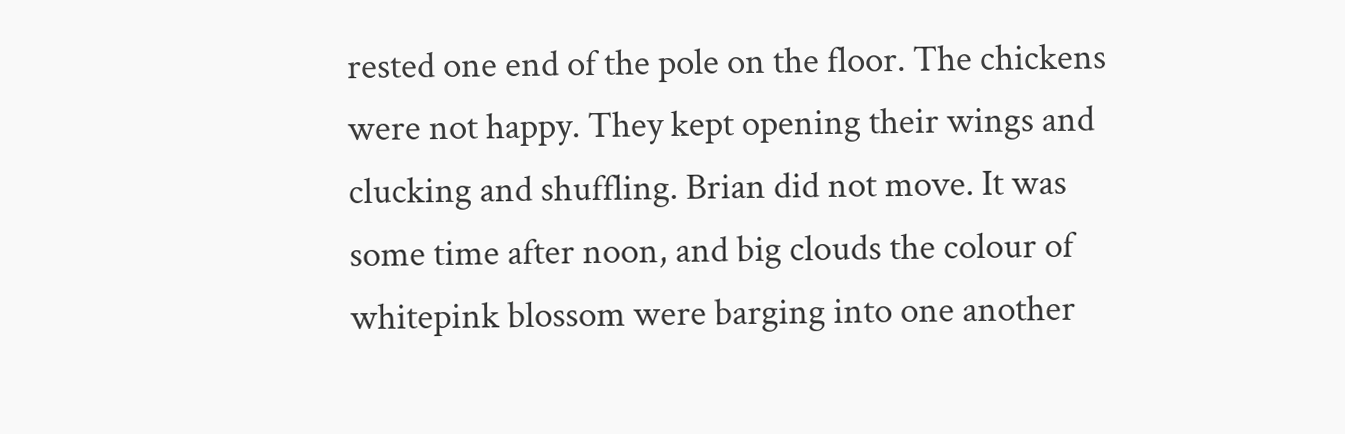rested one end of the pole on the floor. The chickens were not happy. They kept opening their wings and clucking and shuffling. Brian did not move. It was some time after noon, and big clouds the colour of whitepink blossom were barging into one another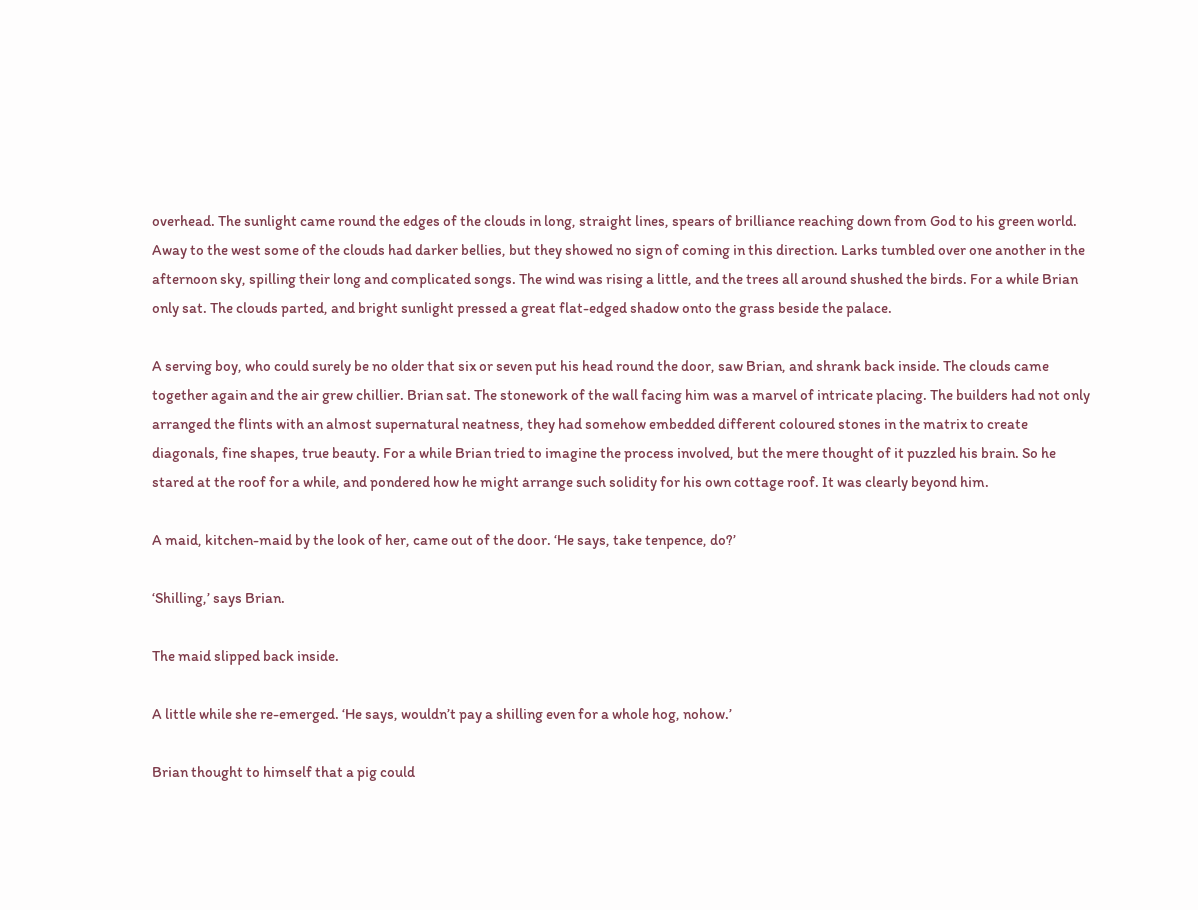overhead. The sunlight came round the edges of the clouds in long, straight lines, spears of brilliance reaching down from God to his green world. Away to the west some of the clouds had darker bellies, but they showed no sign of coming in this direction. Larks tumbled over one another in the afternoon sky, spilling their long and complicated songs. The wind was rising a little, and the trees all around shushed the birds. For a while Brian only sat. The clouds parted, and bright sunlight pressed a great flat-edged shadow onto the grass beside the palace.

A serving boy, who could surely be no older that six or seven put his head round the door, saw Brian, and shrank back inside. The clouds came together again and the air grew chillier. Brian sat. The stonework of the wall facing him was a marvel of intricate placing. The builders had not only arranged the flints with an almost supernatural neatness, they had somehow embedded different coloured stones in the matrix to create diagonals, fine shapes, true beauty. For a while Brian tried to imagine the process involved, but the mere thought of it puzzled his brain. So he stared at the roof for a while, and pondered how he might arrange such solidity for his own cottage roof. It was clearly beyond him.

A maid, kitchen-maid by the look of her, came out of the door. ‘He says, take tenpence, do?’

‘Shilling,’ says Brian.

The maid slipped back inside.

A little while she re-emerged. ‘He says, wouldn’t pay a shilling even for a whole hog, nohow.’

Brian thought to himself that a pig could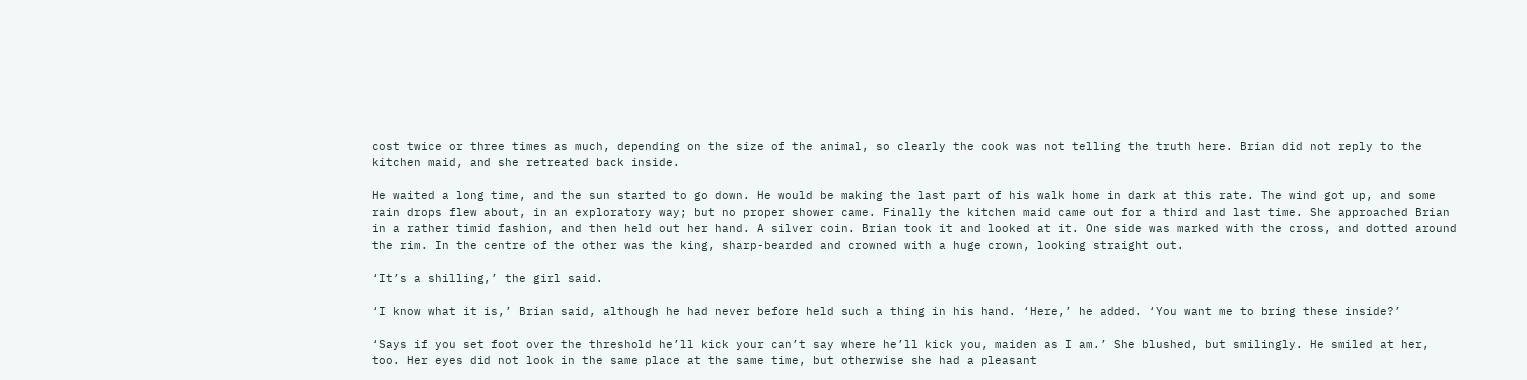cost twice or three times as much, depending on the size of the animal, so clearly the cook was not telling the truth here. Brian did not reply to the kitchen maid, and she retreated back inside.

He waited a long time, and the sun started to go down. He would be making the last part of his walk home in dark at this rate. The wind got up, and some rain drops flew about, in an exploratory way; but no proper shower came. Finally the kitchen maid came out for a third and last time. She approached Brian in a rather timid fashion, and then held out her hand. A silver coin. Brian took it and looked at it. One side was marked with the cross, and dotted around the rim. In the centre of the other was the king, sharp-bearded and crowned with a huge crown, looking straight out.

‘It’s a shilling,’ the girl said.

‘I know what it is,’ Brian said, although he had never before held such a thing in his hand. ‘Here,’ he added. ‘You want me to bring these inside?’

‘Says if you set foot over the threshold he’ll kick your can’t say where he’ll kick you, maiden as I am.’ She blushed, but smilingly. He smiled at her, too. Her eyes did not look in the same place at the same time, but otherwise she had a pleasant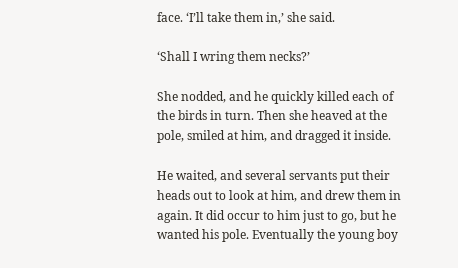face. ‘I’ll take them in,’ she said.

‘Shall I wring them necks?’

She nodded, and he quickly killed each of the birds in turn. Then she heaved at the pole, smiled at him, and dragged it inside.

He waited, and several servants put their heads out to look at him, and drew them in again. It did occur to him just to go, but he wanted his pole. Eventually the young boy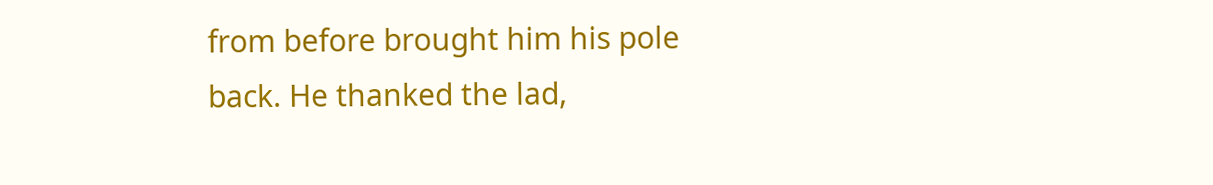from before brought him his pole back. He thanked the lad,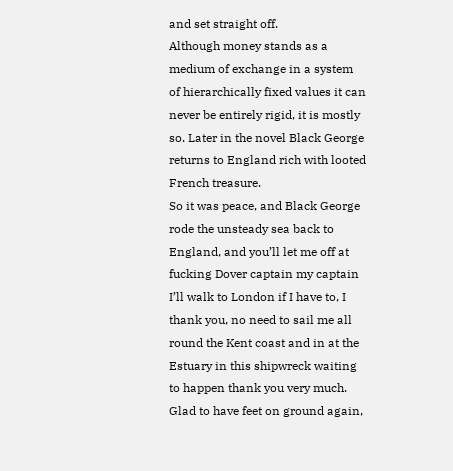and set straight off.
Although money stands as a medium of exchange in a system of hierarchically fixed values it can never be entirely rigid, it is mostly so. Later in the novel Black George returns to England rich with looted French treasure.
So it was peace, and Black George rode the unsteady sea back to England, and you’ll let me off at fucking Dover captain my captain I’ll walk to London if I have to, I thank you, no need to sail me all round the Kent coast and in at the Estuary in this shipwreck waiting to happen thank you very much. Glad to have feet on ground again,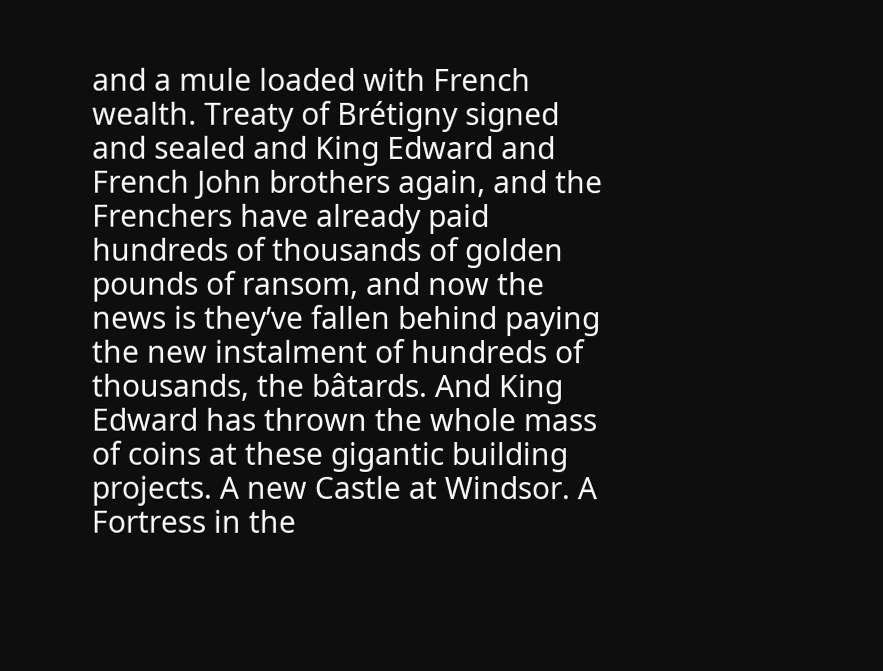and a mule loaded with French wealth. Treaty of Brétigny signed and sealed and King Edward and French John brothers again, and the Frenchers have already paid hundreds of thousands of golden pounds of ransom, and now the news is they’ve fallen behind paying the new instalment of hundreds of thousands, the bâtards. And King Edward has thrown the whole mass of coins at these gigantic building projects. A new Castle at Windsor. A Fortress in the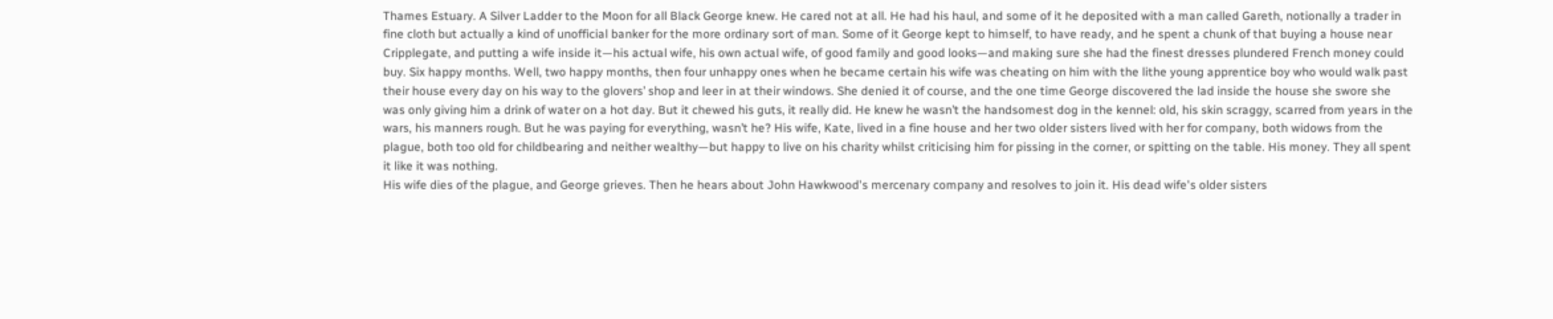Thames Estuary. A Silver Ladder to the Moon for all Black George knew. He cared not at all. He had his haul, and some of it he deposited with a man called Gareth, notionally a trader in fine cloth but actually a kind of unofficial banker for the more ordinary sort of man. Some of it George kept to himself, to have ready, and he spent a chunk of that buying a house near Cripplegate, and putting a wife inside it—his actual wife, his own actual wife, of good family and good looks—and making sure she had the finest dresses plundered French money could buy. Six happy months. Well, two happy months, then four unhappy ones when he became certain his wife was cheating on him with the lithe young apprentice boy who would walk past their house every day on his way to the glovers’ shop and leer in at their windows. She denied it of course, and the one time George discovered the lad inside the house she swore she was only giving him a drink of water on a hot day. But it chewed his guts, it really did. He knew he wasn’t the handsomest dog in the kennel: old, his skin scraggy, scarred from years in the wars, his manners rough. But he was paying for everything, wasn’t he? His wife, Kate, lived in a fine house and her two older sisters lived with her for company, both widows from the plague, both too old for childbearing and neither wealthy—but happy to live on his charity whilst criticising him for pissing in the corner, or spitting on the table. His money. They all spent it like it was nothing.
His wife dies of the plague, and George grieves. Then he hears about John Hawkwood's mercenary company and resolves to join it. His dead wife's older sisters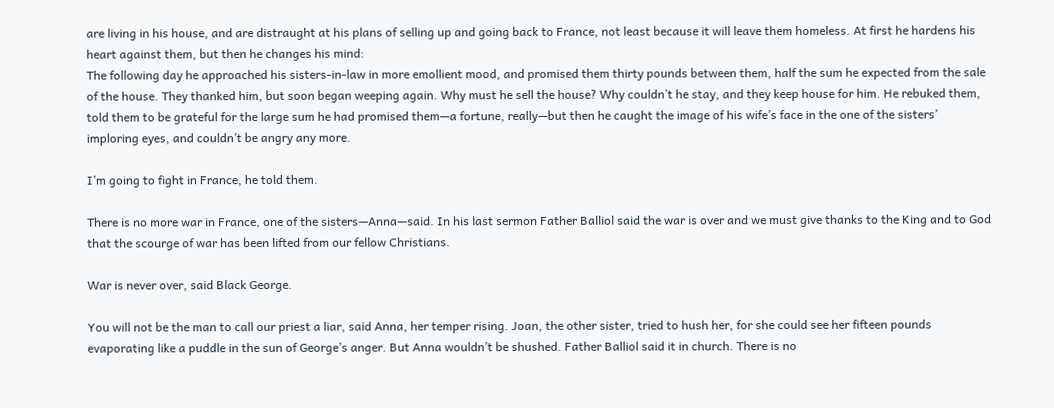are living in his house, and are distraught at his plans of selling up and going back to France, not least because it will leave them homeless. At first he hardens his heart against them, but then he changes his mind:
The following day he approached his sisters-in-law in more emollient mood, and promised them thirty pounds between them, half the sum he expected from the sale of the house. They thanked him, but soon began weeping again. Why must he sell the house? Why couldn’t he stay, and they keep house for him. He rebuked them, told them to be grateful for the large sum he had promised them—a fortune, really—but then he caught the image of his wife’s face in the one of the sisters’ imploring eyes, and couldn’t be angry any more.

I’m going to fight in France, he told them.

There is no more war in France, one of the sisters—Anna—said. In his last sermon Father Balliol said the war is over and we must give thanks to the King and to God that the scourge of war has been lifted from our fellow Christians.

War is never over, said Black George.

You will not be the man to call our priest a liar, said Anna, her temper rising. Joan, the other sister, tried to hush her, for she could see her fifteen pounds evaporating like a puddle in the sun of George’s anger. But Anna wouldn’t be shushed. Father Balliol said it in church. There is no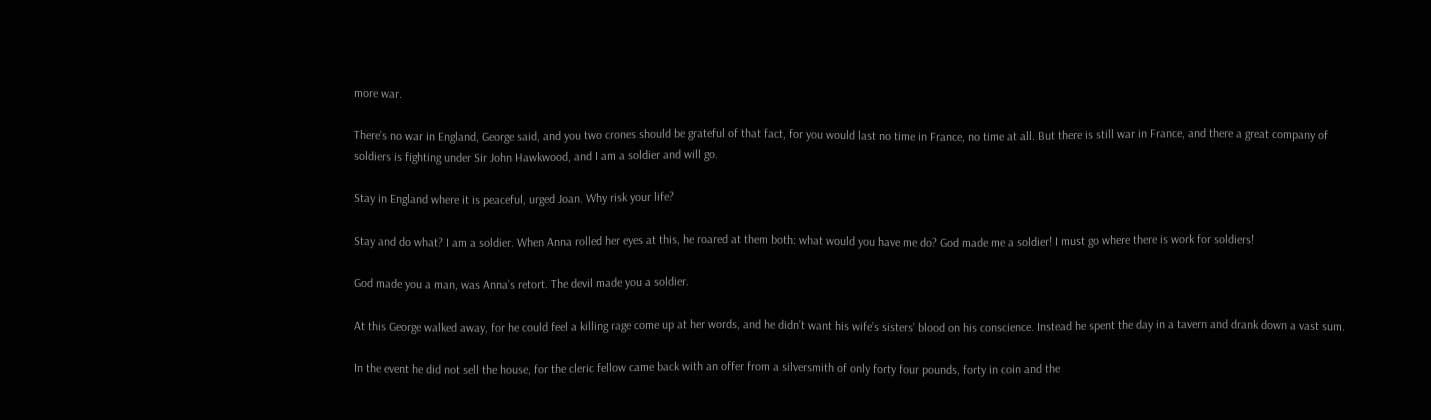more war.

There’s no war in England, George said, and you two crones should be grateful of that fact, for you would last no time in France, no time at all. But there is still war in France, and there a great company of soldiers is fighting under Sir John Hawkwood, and I am a soldier and will go.

Stay in England where it is peaceful, urged Joan. Why risk your life?

Stay and do what? I am a soldier. When Anna rolled her eyes at this, he roared at them both: what would you have me do? God made me a soldier! I must go where there is work for soldiers!

God made you a man, was Anna’s retort. The devil made you a soldier.

At this George walked away, for he could feel a killing rage come up at her words, and he didn’t want his wife’s sisters’ blood on his conscience. Instead he spent the day in a tavern and drank down a vast sum.

In the event he did not sell the house, for the cleric fellow came back with an offer from a silversmith of only forty four pounds, forty in coin and the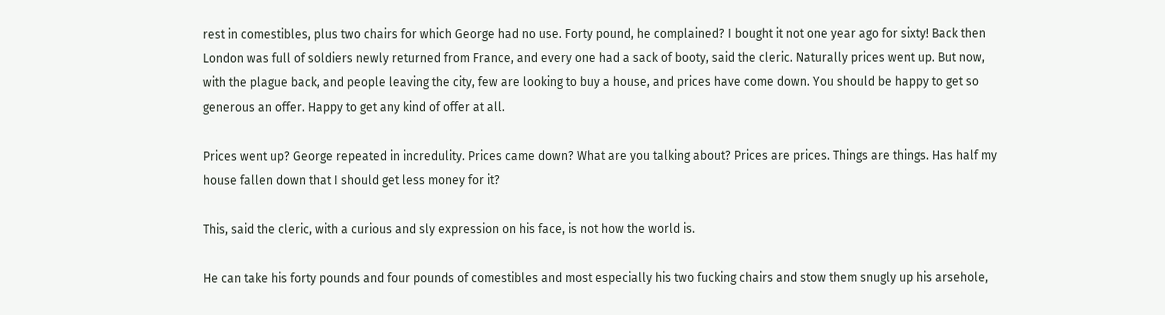rest in comestibles, plus two chairs for which George had no use. Forty pound, he complained? I bought it not one year ago for sixty! Back then London was full of soldiers newly returned from France, and every one had a sack of booty, said the cleric. Naturally prices went up. But now, with the plague back, and people leaving the city, few are looking to buy a house, and prices have come down. You should be happy to get so generous an offer. Happy to get any kind of offer at all.

Prices went up? George repeated in incredulity. Prices came down? What are you talking about? Prices are prices. Things are things. Has half my house fallen down that I should get less money for it?

This, said the cleric, with a curious and sly expression on his face, is not how the world is.

He can take his forty pounds and four pounds of comestibles and most especially his two fucking chairs and stow them snugly up his arsehole,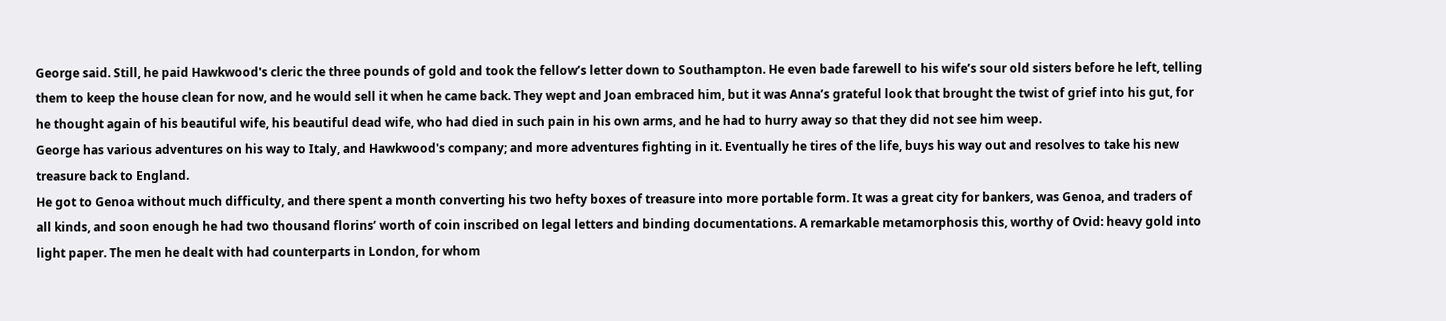George said. Still, he paid Hawkwood's cleric the three pounds of gold and took the fellow’s letter down to Southampton. He even bade farewell to his wife’s sour old sisters before he left, telling them to keep the house clean for now, and he would sell it when he came back. They wept and Joan embraced him, but it was Anna’s grateful look that brought the twist of grief into his gut, for he thought again of his beautiful wife, his beautiful dead wife, who had died in such pain in his own arms, and he had to hurry away so that they did not see him weep.
George has various adventures on his way to Italy, and Hawkwood's company; and more adventures fighting in it. Eventually he tires of the life, buys his way out and resolves to take his new treasure back to England.
He got to Genoa without much difficulty, and there spent a month converting his two hefty boxes of treasure into more portable form. It was a great city for bankers, was Genoa, and traders of all kinds, and soon enough he had two thousand florins’ worth of coin inscribed on legal letters and binding documentations. A remarkable metamorphosis this, worthy of Ovid: heavy gold into light paper. The men he dealt with had counterparts in London, for whom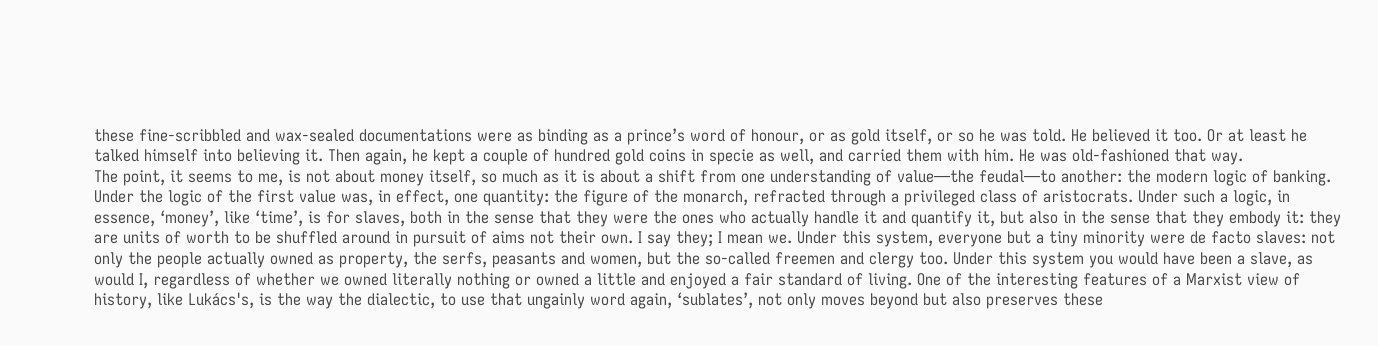these fine-scribbled and wax-sealed documentations were as binding as a prince’s word of honour, or as gold itself, or so he was told. He believed it too. Or at least he talked himself into believing it. Then again, he kept a couple of hundred gold coins in specie as well, and carried them with him. He was old-fashioned that way.
The point, it seems to me, is not about money itself, so much as it is about a shift from one understanding of value—the feudal—to another: the modern logic of banking. Under the logic of the first value was, in effect, one quantity: the figure of the monarch, refracted through a privileged class of aristocrats. Under such a logic, in essence, ‘money’, like ‘time’, is for slaves, both in the sense that they were the ones who actually handle it and quantify it, but also in the sense that they embody it: they are units of worth to be shuffled around in pursuit of aims not their own. I say they; I mean we. Under this system, everyone but a tiny minority were de facto slaves: not only the people actually owned as property, the serfs, peasants and women, but the so-called freemen and clergy too. Under this system you would have been a slave, as would I, regardless of whether we owned literally nothing or owned a little and enjoyed a fair standard of living. One of the interesting features of a Marxist view of history, like Lukács's, is the way the dialectic, to use that ungainly word again, ‘sublates’, not only moves beyond but also preserves these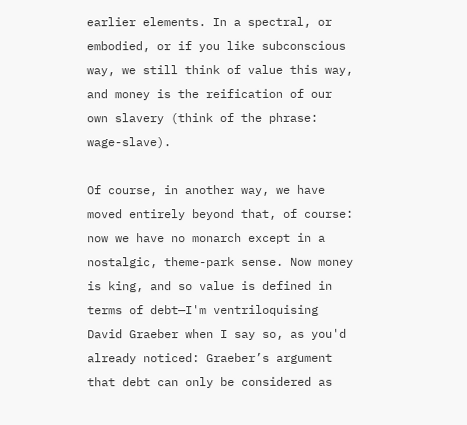earlier elements. In a spectral, or embodied, or if you like subconscious way, we still think of value this way, and money is the reification of our own slavery (think of the phrase: wage-slave).

Of course, in another way, we have moved entirely beyond that, of course: now we have no monarch except in a nostalgic, theme-park sense. Now money is king, and so value is defined in terms of debt—I'm ventriloquising David Graeber when I say so, as you'd already noticed: Graeber’s argument that debt can only be considered as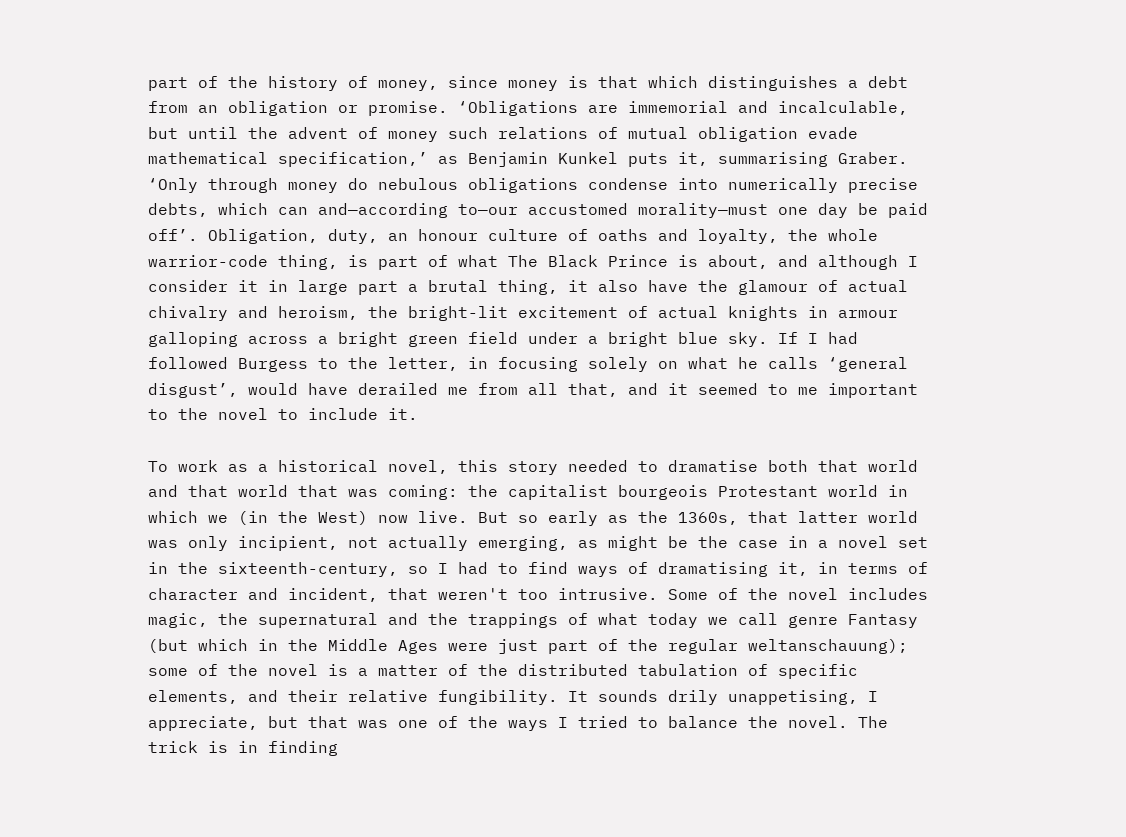part of the history of money, since money is that which distinguishes a debt from an obligation or promise. ‘Obligations are immemorial and incalculable, but until the advent of money such relations of mutual obligation evade mathematical specification,’ as Benjamin Kunkel puts it, summarising Graber. ‘Only through money do nebulous obligations condense into numerically precise debts, which can and—according to—our accustomed morality—must one day be paid off’. Obligation, duty, an honour culture of oaths and loyalty, the whole warrior-code thing, is part of what The Black Prince is about, and although I consider it in large part a brutal thing, it also have the glamour of actual chivalry and heroism, the bright-lit excitement of actual knights in armour galloping across a bright green field under a bright blue sky. If I had followed Burgess to the letter, in focusing solely on what he calls ‘general disgust’, would have derailed me from all that, and it seemed to me important to the novel to include it.

To work as a historical novel, this story needed to dramatise both that world and that world that was coming: the capitalist bourgeois Protestant world in which we (in the West) now live. But so early as the 1360s, that latter world was only incipient, not actually emerging, as might be the case in a novel set in the sixteenth-century, so I had to find ways of dramatising it, in terms of character and incident, that weren't too intrusive. Some of the novel includes magic, the supernatural and the trappings of what today we call genre Fantasy (but which in the Middle Ages were just part of the regular weltanschauung); some of the novel is a matter of the distributed tabulation of specific elements, and their relative fungibility. It sounds drily unappetising, I appreciate, but that was one of the ways I tried to balance the novel. The trick is in finding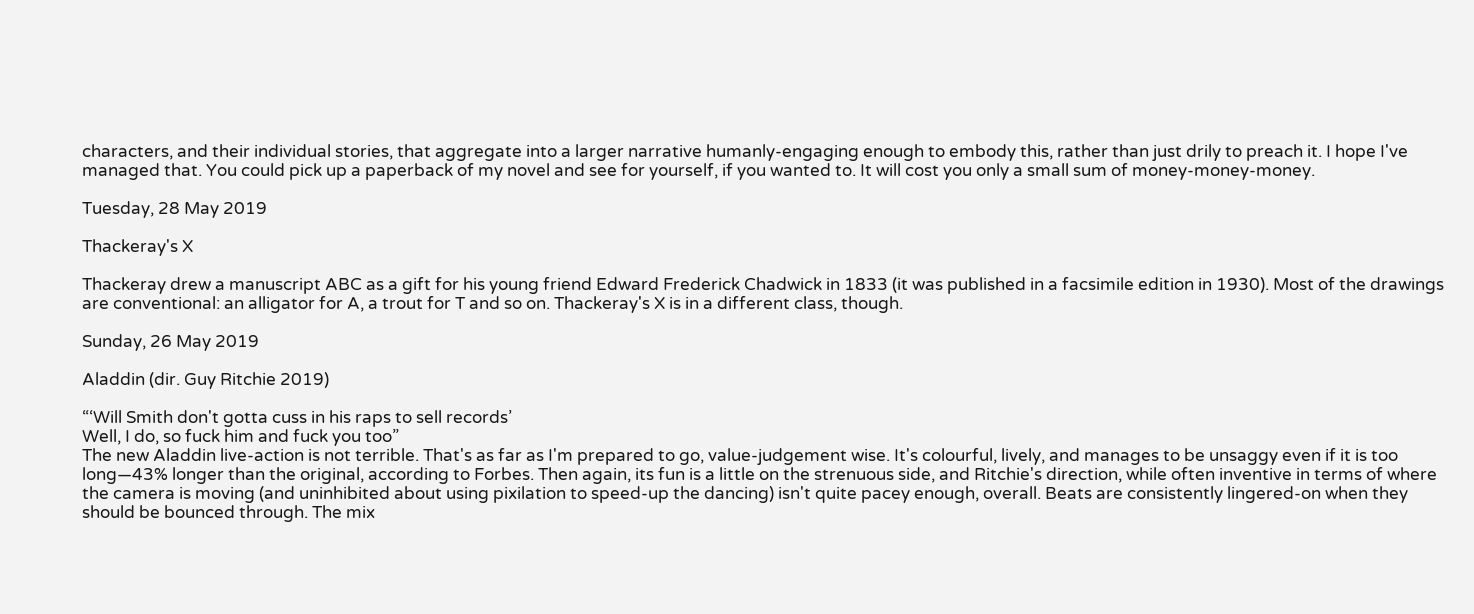characters, and their individual stories, that aggregate into a larger narrative humanly-engaging enough to embody this, rather than just drily to preach it. I hope I've managed that. You could pick up a paperback of my novel and see for yourself, if you wanted to. It will cost you only a small sum of money-money-money.

Tuesday, 28 May 2019

Thackeray's X

Thackeray drew a manuscript ABC as a gift for his young friend Edward Frederick Chadwick in 1833 (it was published in a facsimile edition in 1930). Most of the drawings are conventional: an alligator for A, a trout for T and so on. Thackeray's X is in a different class, though.

Sunday, 26 May 2019

Aladdin (dir. Guy Ritchie 2019)

“‘Will Smith don't gotta cuss in his raps to sell records’
Well, I do, so fuck him and fuck you too”
The new Aladdin live-action is not terrible. That's as far as I'm prepared to go, value-judgement wise. It's colourful, lively, and manages to be unsaggy even if it is too long—43% longer than the original, according to Forbes. Then again, its fun is a little on the strenuous side, and Ritchie's direction, while often inventive in terms of where the camera is moving (and uninhibited about using pixilation to speed-up the dancing) isn't quite pacey enough, overall. Beats are consistently lingered-on when they should be bounced through. The mix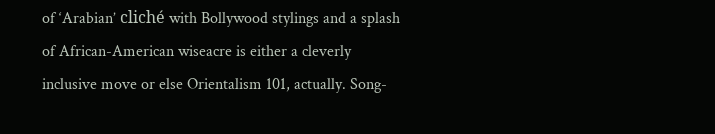of ‘Arabian’ cliché with Bollywood stylings and a splash of African-American wiseacre is either a cleverly inclusive move or else Orientalism 101, actually. Song-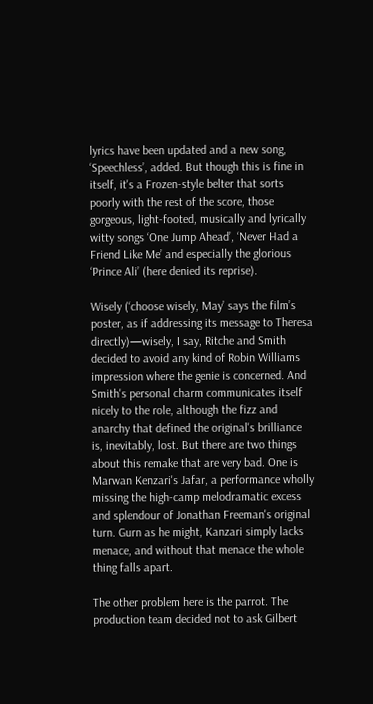lyrics have been updated and a new song, ‘Speechless’, added. But though this is fine in itself, it's a Frozen-style belter that sorts poorly with the rest of the score, those gorgeous, light-footed, musically and lyrically witty songs ‘One Jump Ahead’, ‘Never Had a Friend Like Me’ and especially the glorious ‘Prince Ali’ (here denied its reprise).

Wisely (‘choose wisely, May’ says the film’s poster, as if addressing its message to Theresa directly)—wisely, I say, Ritche and Smith decided to avoid any kind of Robin Williams impression where the genie is concerned. And Smith's personal charm communicates itself nicely to the role, although the fizz and anarchy that defined the original's brilliance is, inevitably, lost. But there are two things about this remake that are very bad. One is Marwan Kenzari's Jafar, a performance wholly missing the high-camp melodramatic excess and splendour of Jonathan Freeman's original turn. Gurn as he might, Kanzari simply lacks menace, and without that menace the whole thing falls apart.

The other problem here is the parrot. The production team decided not to ask Gilbert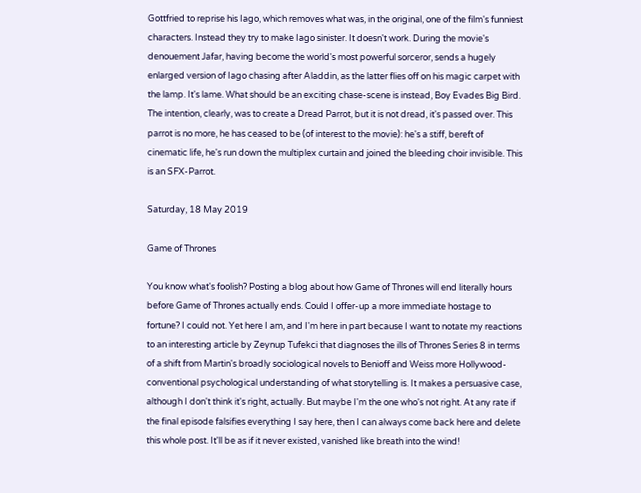Gottfried to reprise his Iago, which removes what was, in the original, one of the film's funniest characters. Instead they try to make Iago sinister. It doesn't work. During the movie's denouement Jafar, having become the world's most powerful sorceror, sends a hugely enlarged version of Iago chasing after Aladdin, as the latter flies off on his magic carpet with the lamp. It's lame. What should be an exciting chase-scene is instead, Boy Evades Big Bird. The intention, clearly, was to create a Dread Parrot, but it is not dread, it's passed over. This parrot is no more, he has ceased to be (of interest to the movie): he's a stiff, bereft of cinematic life, he's run down the multiplex curtain and joined the bleeding choir invisible. This is an SFX-Parrot.

Saturday, 18 May 2019

Game of Thrones

You know what's foolish? Posting a blog about how Game of Thrones will end literally hours before Game of Thrones actually ends. Could I offer-up a more immediate hostage to fortune? I could not. Yet here I am, and I'm here in part because I want to notate my reactions to an interesting article by Zeynup Tufekci that diagnoses the ills of Thrones Series 8 in terms of a shift from Martin's broadly sociological novels to Benioff and Weiss more Hollywood-conventional psychological understanding of what storytelling is. It makes a persuasive case, although I don't think it's right, actually. But maybe I'm the one who's not right. At any rate if the final episode falsifies everything I say here, then I can always come back here and delete this whole post. It'll be as if it never existed, vanished like breath into the wind!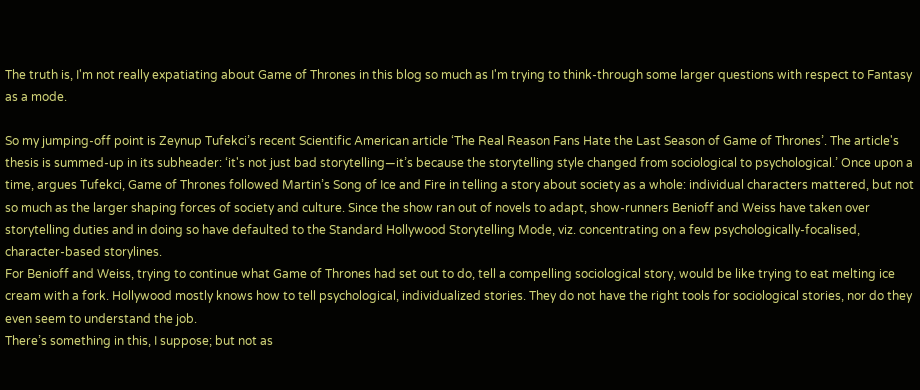The truth is, I'm not really expatiating about Game of Thrones in this blog so much as I'm trying to think-through some larger questions with respect to Fantasy as a mode.

So my jumping-off point is Zeynup Tufekci’s recent Scientific American article ‘The Real Reason Fans Hate the Last Season of Game of Thrones’. The article's thesis is summed-up in its subheader: ‘it's not just bad storytelling—it’s because the storytelling style changed from sociological to psychological.’ Once upon a time, argues Tufekci, Game of Thrones followed Martin’s Song of Ice and Fire in telling a story about society as a whole: individual characters mattered, but not so much as the larger shaping forces of society and culture. Since the show ran out of novels to adapt, show-runners Benioff and Weiss have taken over storytelling duties and in doing so have defaulted to the Standard Hollywood Storytelling Mode, viz. concentrating on a few psychologically-focalised, character-based storylines.
For Benioff and Weiss, trying to continue what Game of Thrones had set out to do, tell a compelling sociological story, would be like trying to eat melting ice cream with a fork. Hollywood mostly knows how to tell psychological, individualized stories. They do not have the right tools for sociological stories, nor do they even seem to understand the job.
There’s something in this, I suppose; but not as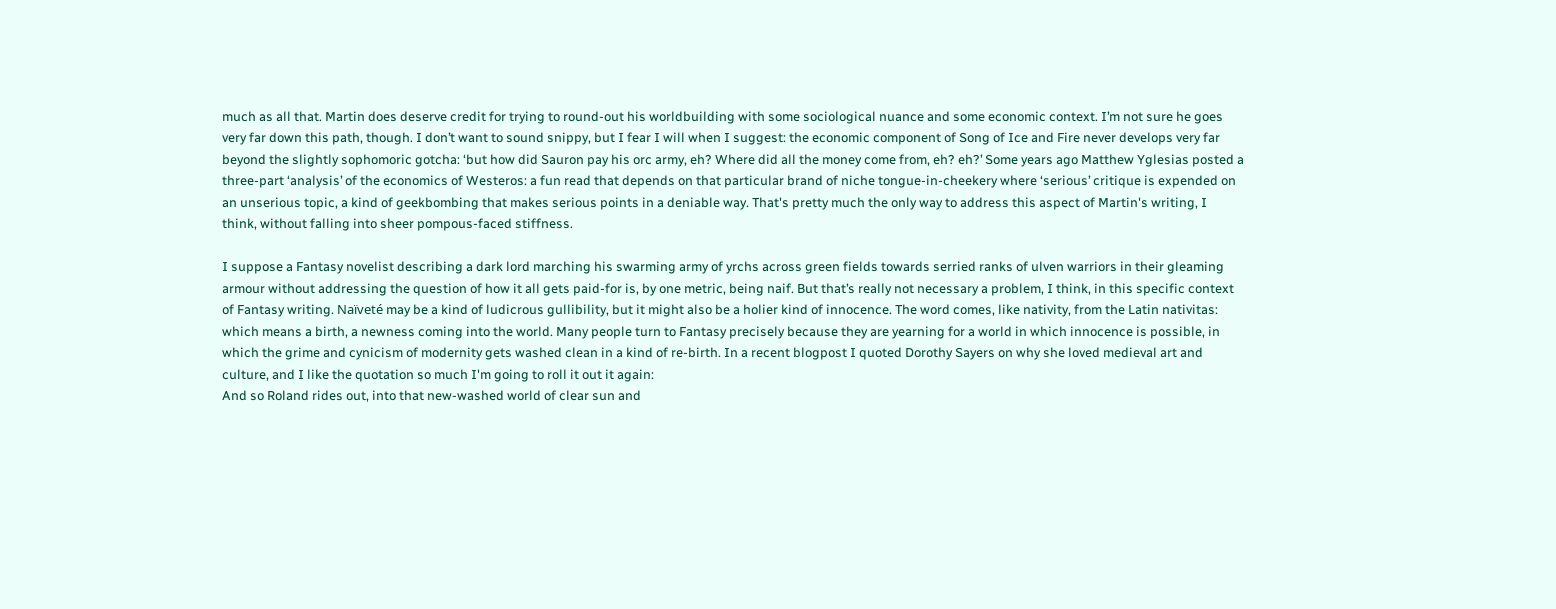much as all that. Martin does deserve credit for trying to round-out his worldbuilding with some sociological nuance and some economic context. I’m not sure he goes very far down this path, though. I don’t want to sound snippy, but I fear I will when I suggest: the economic component of Song of Ice and Fire never develops very far beyond the slightly sophomoric gotcha: ‘but how did Sauron pay his orc army, eh? Where did all the money come from, eh? eh?’ Some years ago Matthew Yglesias posted a three-part ‘analysis’ of the economics of Westeros: a fun read that depends on that particular brand of niche tongue-in-cheekery where ‘serious’ critique is expended on an unserious topic, a kind of geekbombing that makes serious points in a deniable way. That's pretty much the only way to address this aspect of Martin's writing, I think, without falling into sheer pompous-faced stiffness.

I suppose a Fantasy novelist describing a dark lord marching his swarming army of yrchs across green fields towards serried ranks of ulven warriors in their gleaming armour without addressing the question of how it all gets paid-for is, by one metric, being naif. But that’s really not necessary a problem, I think, in this specific context of Fantasy writing. Naïveté may be a kind of ludicrous gullibility, but it might also be a holier kind of innocence. The word comes, like nativity, from the Latin nativitas: which means a birth, a newness coming into the world. Many people turn to Fantasy precisely because they are yearning for a world in which innocence is possible, in which the grime and cynicism of modernity gets washed clean in a kind of re-birth. In a recent blogpost I quoted Dorothy Sayers on why she loved medieval art and culture, and I like the quotation so much I'm going to roll it out it again:
And so Roland rides out, into that new-washed world of clear sun and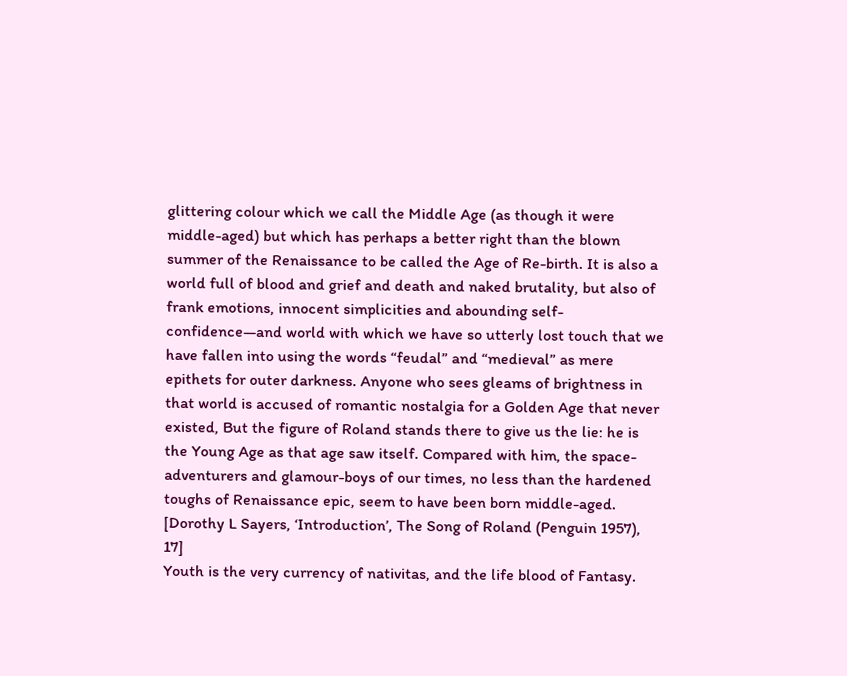glittering colour which we call the Middle Age (as though it were middle-aged) but which has perhaps a better right than the blown summer of the Renaissance to be called the Age of Re-birth. It is also a world full of blood and grief and death and naked brutality, but also of frank emotions, innocent simplicities and abounding self-confidence—and world with which we have so utterly lost touch that we have fallen into using the words “feudal” and “medieval” as mere epithets for outer darkness. Anyone who sees gleams of brightness in that world is accused of romantic nostalgia for a Golden Age that never existed, But the figure of Roland stands there to give us the lie: he is the Young Age as that age saw itself. Compared with him, the space-adventurers and glamour-boys of our times, no less than the hardened toughs of Renaissance epic, seem to have been born middle-aged. [Dorothy L Sayers, ‘Introduction’, The Song of Roland (Penguin 1957), 17]
Youth is the very currency of nativitas, and the life blood of Fantasy.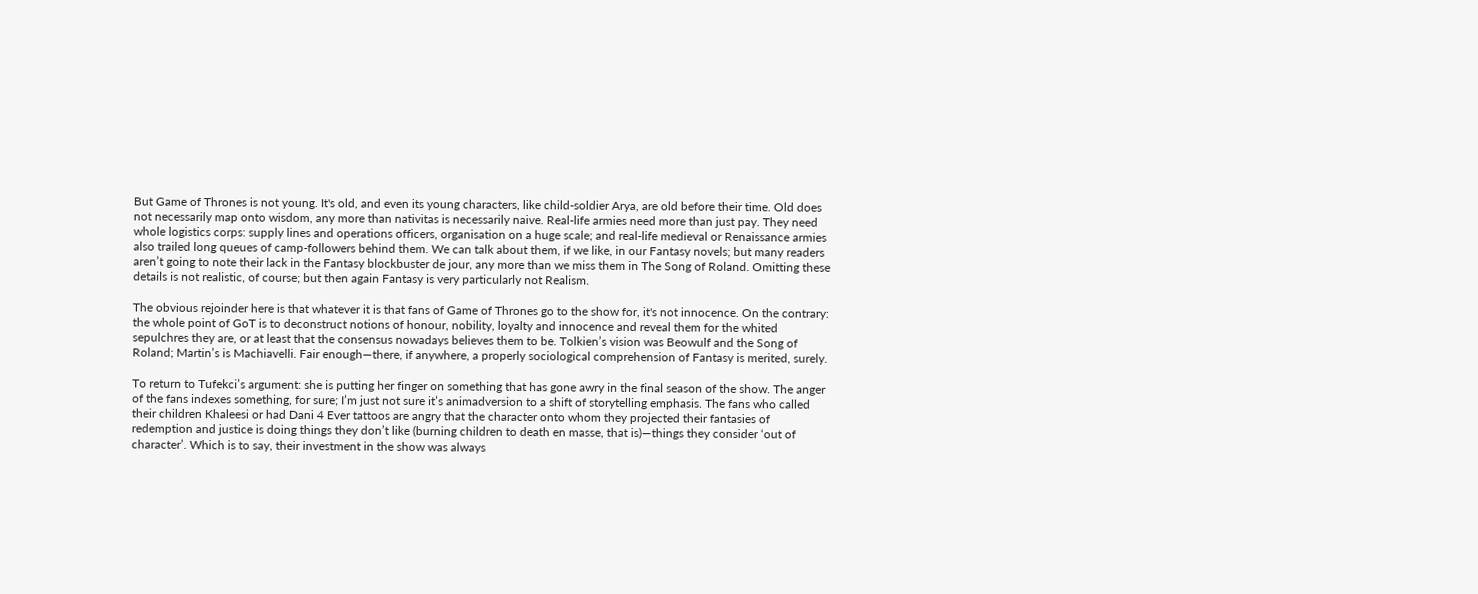But Game of Thrones is not young. It's old, and even its young characters, like child-soldier Arya, are old before their time. Old does not necessarily map onto wisdom, any more than nativitas is necessarily naive. Real-life armies need more than just pay. They need whole logistics corps: supply lines and operations officers, organisation on a huge scale; and real-life medieval or Renaissance armies also trailed long queues of camp-followers behind them. We can talk about them, if we like, in our Fantasy novels; but many readers aren’t going to note their lack in the Fantasy blockbuster de jour, any more than we miss them in The Song of Roland. Omitting these details is not realistic, of course; but then again Fantasy is very particularly not Realism.

The obvious rejoinder here is that whatever it is that fans of Game of Thrones go to the show for, it's not innocence. On the contrary: the whole point of GoT is to deconstruct notions of honour, nobility, loyalty and innocence and reveal them for the whited sepulchres they are, or at least that the consensus nowadays believes them to be. Tolkien’s vision was Beowulf and the Song of Roland; Martin’s is Machiavelli. Fair enough—there, if anywhere, a properly sociological comprehension of Fantasy is merited, surely.

To return to Tufekci’s argument: she is putting her finger on something that has gone awry in the final season of the show. The anger of the fans indexes something, for sure; I’m just not sure it’s animadversion to a shift of storytelling emphasis. The fans who called their children Khaleesi or had Dani 4 Ever tattoos are angry that the character onto whom they projected their fantasies of redemption and justice is doing things they don’t like (burning children to death en masse, that is)—things they consider ‘out of character’. Which is to say, their investment in the show was always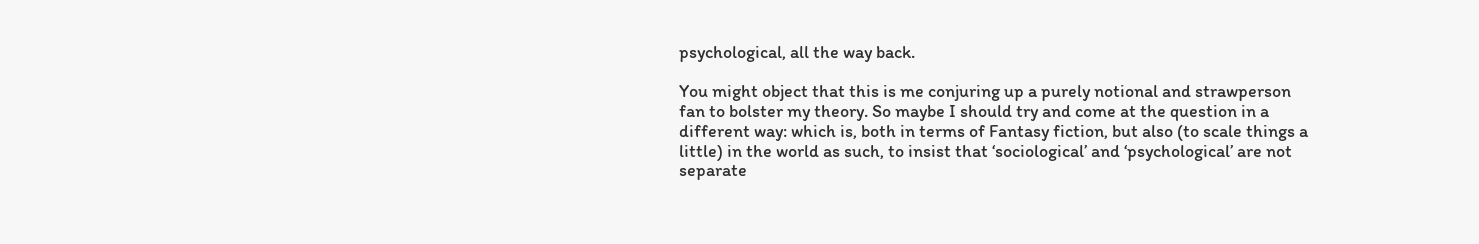psychological, all the way back.

You might object that this is me conjuring up a purely notional and strawperson fan to bolster my theory. So maybe I should try and come at the question in a different way: which is, both in terms of Fantasy fiction, but also (to scale things a little) in the world as such, to insist that ‘sociological’ and ‘psychological’ are not separate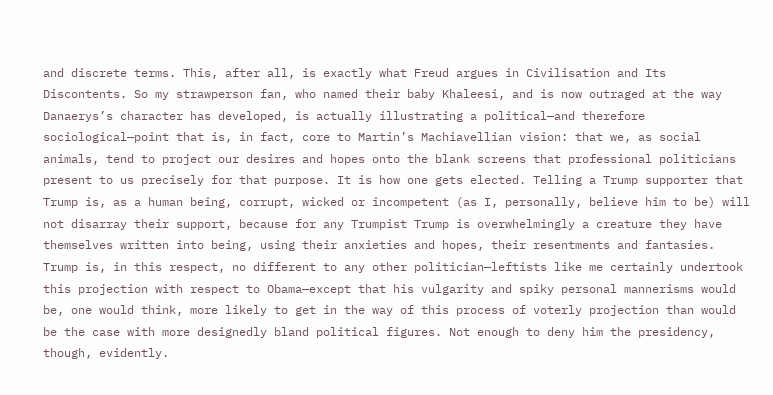and discrete terms. This, after all, is exactly what Freud argues in Civilisation and Its Discontents. So my strawperson fan, who named their baby Khaleesi, and is now outraged at the way Danaerys’s character has developed, is actually illustrating a political—and therefore sociological—point that is, in fact, core to Martin’s Machiavellian vision: that we, as social animals, tend to project our desires and hopes onto the blank screens that professional politicians present to us precisely for that purpose. It is how one gets elected. Telling a Trump supporter that Trump is, as a human being, corrupt, wicked or incompetent (as I, personally, believe him to be) will not disarray their support, because for any Trumpist Trump is overwhelmingly a creature they have themselves written into being, using their anxieties and hopes, their resentments and fantasies. Trump is, in this respect, no different to any other politician—leftists like me certainly undertook this projection with respect to Obama—except that his vulgarity and spiky personal mannerisms would be, one would think, more likely to get in the way of this process of voterly projection than would be the case with more designedly bland political figures. Not enough to deny him the presidency, though, evidently.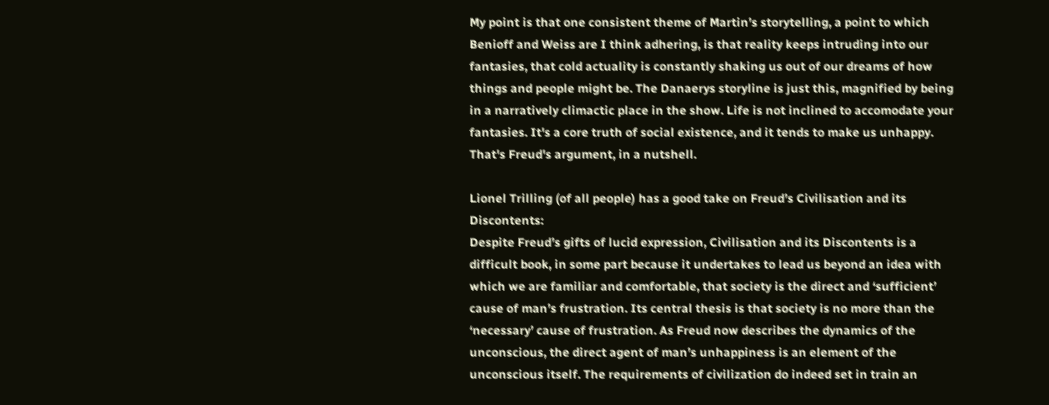My point is that one consistent theme of Martin’s storytelling, a point to which Benioff and Weiss are I think adhering, is that reality keeps intruding into our fantasies, that cold actuality is constantly shaking us out of our dreams of how things and people might be. The Danaerys storyline is just this, magnified by being in a narratively climactic place in the show. Life is not inclined to accomodate your fantasies. It's a core truth of social existence, and it tends to make us unhappy. That's Freud's argument, in a nutshell.

Lionel Trilling (of all people) has a good take on Freud’s Civilisation and its Discontents:
Despite Freud’s gifts of lucid expression, Civilisation and its Discontents is a difficult book, in some part because it undertakes to lead us beyond an idea with which we are familiar and comfortable, that society is the direct and ‘sufficient’ cause of man’s frustration. Its central thesis is that society is no more than the ‘necessary’ cause of frustration. As Freud now describes the dynamics of the unconscious, the direct agent of man’s unhappiness is an element of the unconscious itself. The requirements of civilization do indeed set in train an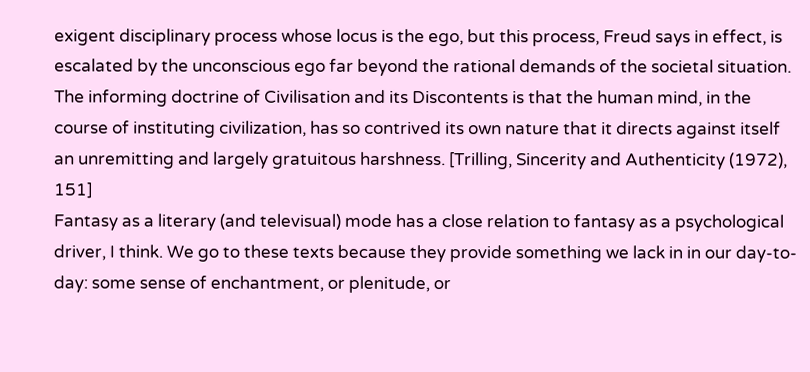exigent disciplinary process whose locus is the ego, but this process, Freud says in effect, is escalated by the unconscious ego far beyond the rational demands of the societal situation. The informing doctrine of Civilisation and its Discontents is that the human mind, in the course of instituting civilization, has so contrived its own nature that it directs against itself an unremitting and largely gratuitous harshness. [Trilling, Sincerity and Authenticity (1972), 151]
Fantasy as a literary (and televisual) mode has a close relation to fantasy as a psychological driver, I think. We go to these texts because they provide something we lack in in our day-to-day: some sense of enchantment, or plenitude, or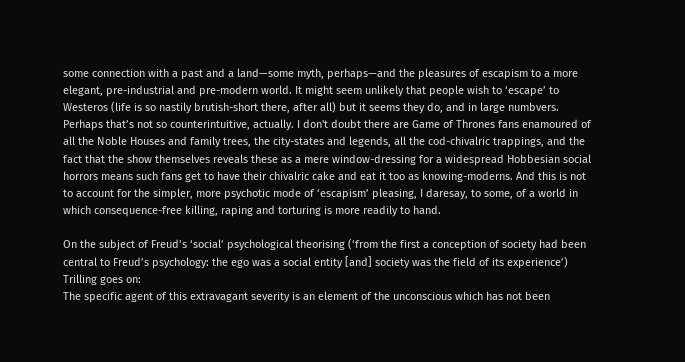some connection with a past and a land—some myth, perhaps—and the pleasures of escapism to a more elegant, pre-industrial and pre-modern world. It might seem unlikely that people wish to ‘escape’ to Westeros (life is so nastily brutish-short there, after all) but it seems they do, and in large numbvers. Perhaps that’s not so counterintuitive, actually. I don't doubt there are Game of Thrones fans enamoured of all the Noble Houses and family trees, the city-states and legends, all the cod-chivalric trappings, and the fact that the show themselves reveals these as a mere window-dressing for a widespread Hobbesian social horrors means such fans get to have their chivalric cake and eat it too as knowing-moderns. And this is not to account for the simpler, more psychotic mode of ‘escapism’ pleasing, I daresay, to some, of a world in which consequence-free killing, raping and torturing is more readily to hand.

On the subject of Freud’s ‘social’ psychological theorising (‘from the first a conception of society had been central to Freud’s psychology: the ego was a social entity [and] society was the field of its experience’) Trilling goes on:
The specific agent of this extravagant severity is an element of the unconscious which has not been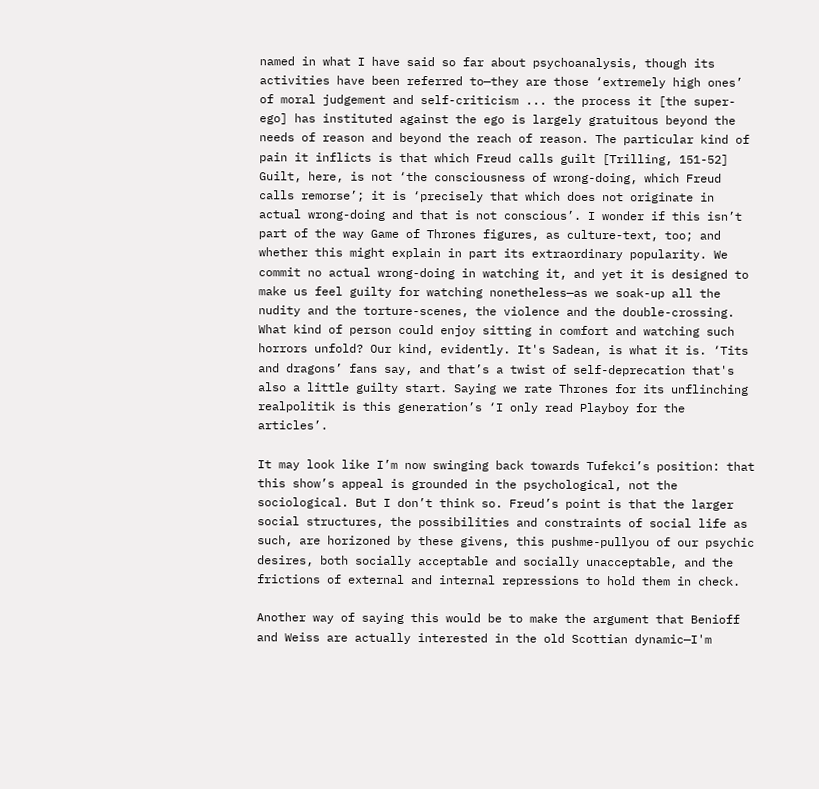named in what I have said so far about psychoanalysis, though its activities have been referred to—they are those ‘extremely high ones’ of moral judgement and self-criticism ... the process it [the super-ego] has instituted against the ego is largely gratuitous beyond the needs of reason and beyond the reach of reason. The particular kind of pain it inflicts is that which Freud calls guilt [Trilling, 151-52]
Guilt, here, is not ‘the consciousness of wrong-doing, which Freud calls remorse’; it is ‘precisely that which does not originate in actual wrong-doing and that is not conscious’. I wonder if this isn’t part of the way Game of Thrones figures, as culture-text, too; and whether this might explain in part its extraordinary popularity. We commit no actual wrong-doing in watching it, and yet it is designed to make us feel guilty for watching nonetheless—as we soak-up all the nudity and the torture-scenes, the violence and the double-crossing. What kind of person could enjoy sitting in comfort and watching such horrors unfold? Our kind, evidently. It's Sadean, is what it is. ‘Tits and dragons’ fans say, and that’s a twist of self-deprecation that's also a little guilty start. Saying we rate Thrones for its unflinching realpolitik is this generation’s ‘I only read Playboy for the articles’.

It may look like I’m now swinging back towards Tufekci’s position: that this show’s appeal is grounded in the psychological, not the sociological. But I don’t think so. Freud’s point is that the larger social structures, the possibilities and constraints of social life as such, are horizoned by these givens, this pushme-pullyou of our psychic desires, both socially acceptable and socially unacceptable, and the frictions of external and internal repressions to hold them in check.

Another way of saying this would be to make the argument that Benioff and Weiss are actually interested in the old Scottian dynamic—I'm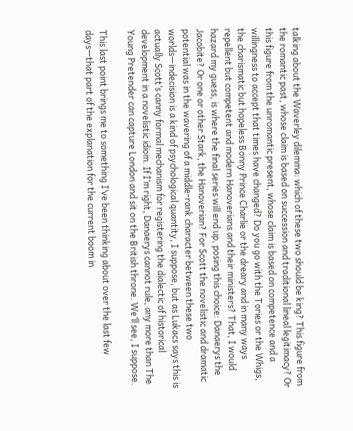talking about the Waverley dilemma: which of these two should be king? This figure from the romantic past, whose claim is based on succession and traditional lineal legitimacy? Or this figure from the unromantic present, whose claim is based on competence and a willingness to accept that times have changed? Do you go with the Tories or the Whigs, the charismatic but hopeless Bonny Prince Charlie or the dreary and in many ways repellent but competent and modern Hanoverians and their ministers? That, I would hazard my guess, is where the final series will end up, posing this choice: Danaerys the Jacobite? Or one or other Stark, the Hanoverian? For Scott the novelistic and dramatic potential was in the wavering of a middle-rank character between these two worlds—indecision is a kind of psychological quantity, I suppose, but as Lukacs says this is actually Scott’s canny formal mechanism for registering the dialectic of historical development in a novelistic idiom. If I’m right, Danaerys cannot rule, any more than The Young Pretender can capture London and sit on the British throne. We’ll see, I suppose.

This last point brings me to something I’ve been thinking about over the last few days—that part of the explanation for the current boom in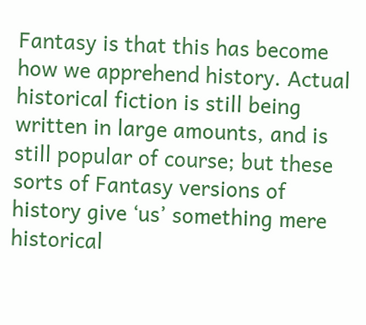Fantasy is that this has become how we apprehend history. Actual historical fiction is still being written in large amounts, and is still popular of course; but these sorts of Fantasy versions of history give ‘us’ something mere historical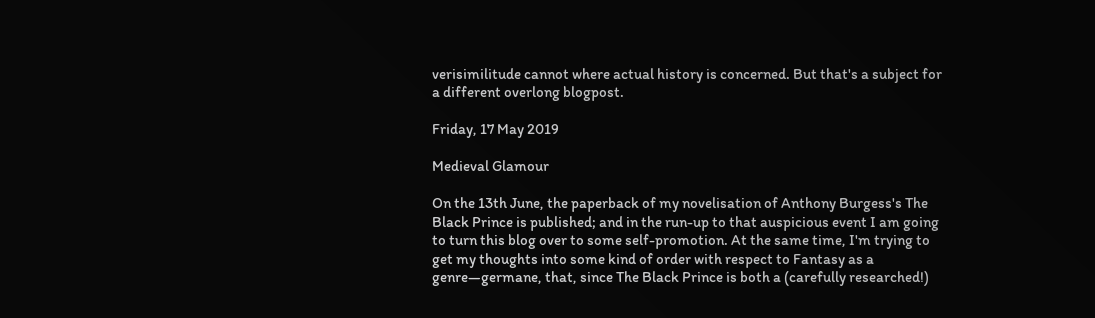verisimilitude cannot where actual history is concerned. But that's a subject for a different overlong blogpost.

Friday, 17 May 2019

Medieval Glamour

On the 13th June, the paperback of my novelisation of Anthony Burgess's The Black Prince is published; and in the run-up to that auspicious event I am going to turn this blog over to some self-promotion. At the same time, I'm trying to get my thoughts into some kind of order with respect to Fantasy as a genre—germane, that, since The Black Prince is both a (carefully researched!)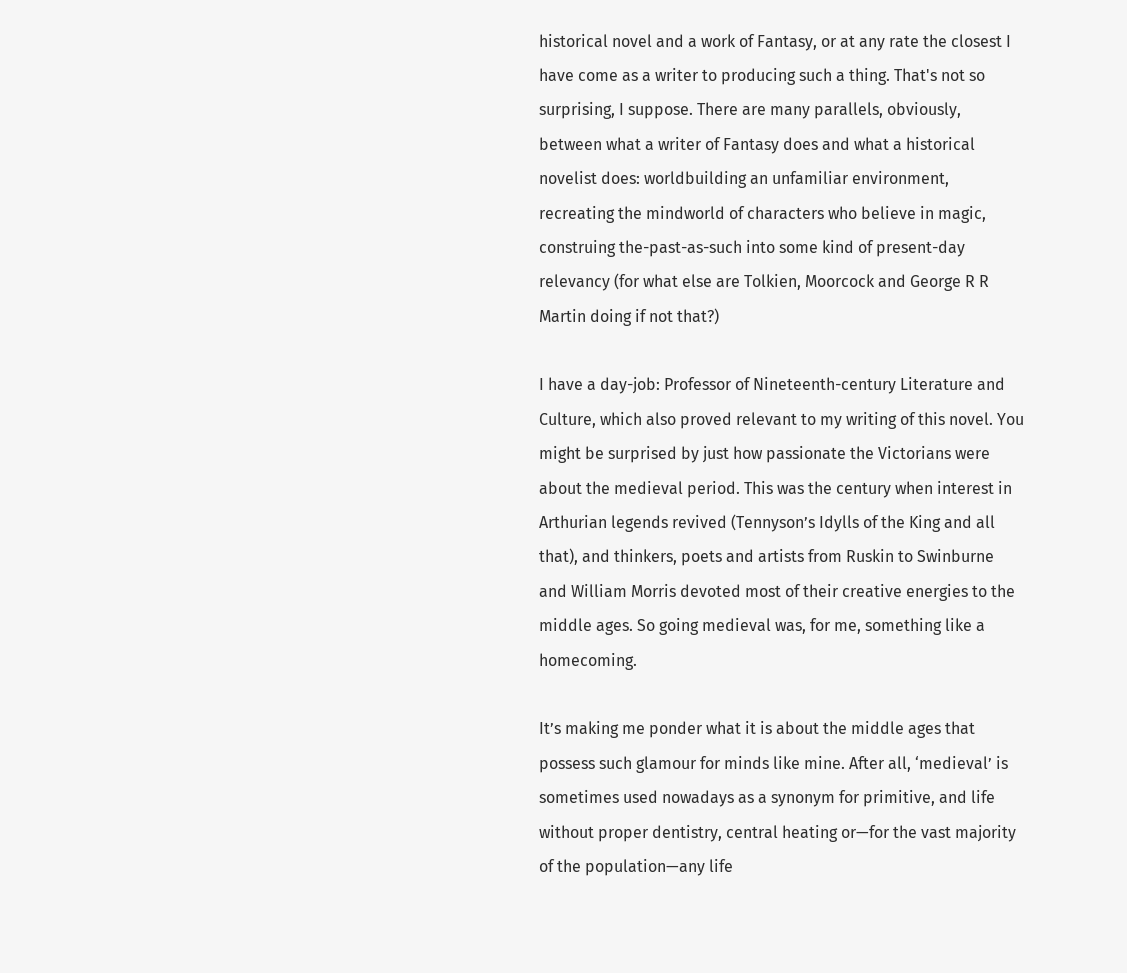historical novel and a work of Fantasy, or at any rate the closest I have come as a writer to producing such a thing. That's not so surprising, I suppose. There are many parallels, obviously, between what a writer of Fantasy does and what a historical novelist does: worldbuilding an unfamiliar environment, recreating the mindworld of characters who believe in magic, construing the-past-as-such into some kind of present-day relevancy (for what else are Tolkien, Moorcock and George R R Martin doing if not that?)

I have a day-job: Professor of Nineteenth-century Literature and Culture, which also proved relevant to my writing of this novel. You might be surprised by just how passionate the Victorians were about the medieval period. This was the century when interest in Arthurian legends revived (Tennyson’s Idylls of the King and all that), and thinkers, poets and artists from Ruskin to Swinburne and William Morris devoted most of their creative energies to the middle ages. So going medieval was, for me, something like a homecoming.

It’s making me ponder what it is about the middle ages that possess such glamour for minds like mine. After all, ‘medieval’ is sometimes used nowadays as a synonym for primitive, and life without proper dentistry, central heating or—for the vast majority of the population—any life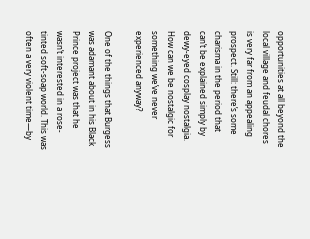opportunities at all beyond the local village and feudal chores is very far from an appealing prospect. Still: there’s some charisma in the period that can’t be explained simply by dewy-eyed cosplay nostalgia. How can we be nostalgic for something we’ve never experienced anyway?

One of the things that Burgess was adamant about in his Black Prince project was that he wasn’t interested in a rose-tinted soft-soap world. This was often a very violent time—by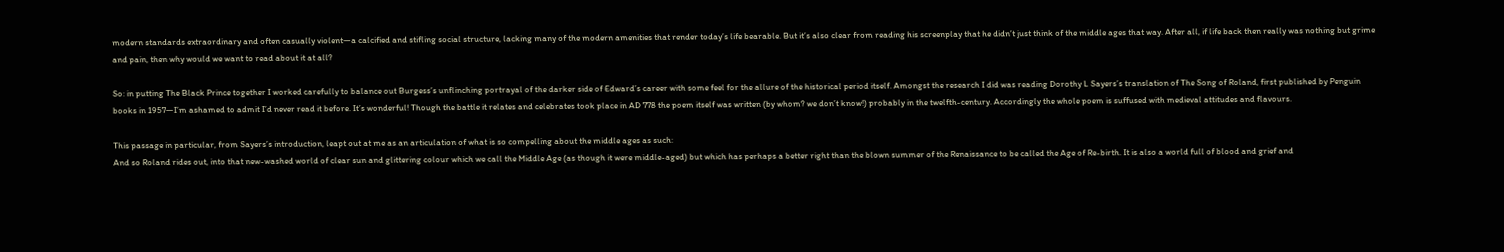modern standards extraordinary and often casually violent—a calcified and stifling social structure, lacking many of the modern amenities that render today’s life bearable. But it’s also clear from reading his screenplay that he didn’t just think of the middle ages that way. After all, if life back then really was nothing but grime and pain, then why would we want to read about it at all?

So: in putting The Black Prince together I worked carefully to balance out Burgess’s unflinching portrayal of the darker side of Edward’s career with some feel for the allure of the historical period itself. Amongst the research I did was reading Dorothy L Sayers’s translation of The Song of Roland, first published by Penguin books in 1957—I’m ashamed to admit I’d never read it before. It’s wonderful! Though the battle it relates and celebrates took place in AD 778 the poem itself was written (by whom? we don’t know!) probably in the twelfth-century. Accordingly the whole poem is suffused with medieval attitudes and flavours.

This passage in particular, from Sayers’s introduction, leapt out at me as an articulation of what is so compelling about the middle ages as such:
And so Roland rides out, into that new-washed world of clear sun and glittering colour which we call the Middle Age (as though it were middle-aged) but which has perhaps a better right than the blown summer of the Renaissance to be called the Age of Re-birth. It is also a world full of blood and grief and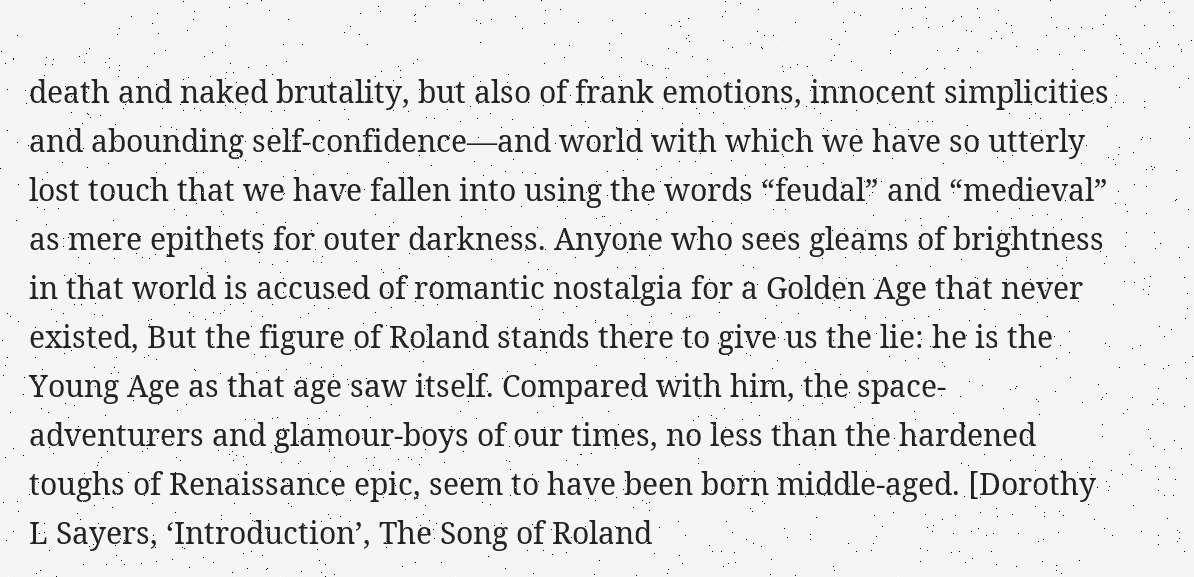death and naked brutality, but also of frank emotions, innocent simplicities and abounding self-confidence—and world with which we have so utterly lost touch that we have fallen into using the words “feudal” and “medieval” as mere epithets for outer darkness. Anyone who sees gleams of brightness in that world is accused of romantic nostalgia for a Golden Age that never existed, But the figure of Roland stands there to give us the lie: he is the Young Age as that age saw itself. Compared with him, the space-adventurers and glamour-boys of our times, no less than the hardened toughs of Renaissance epic, seem to have been born middle-aged. [Dorothy L Sayers, ‘Introduction’, The Song of Roland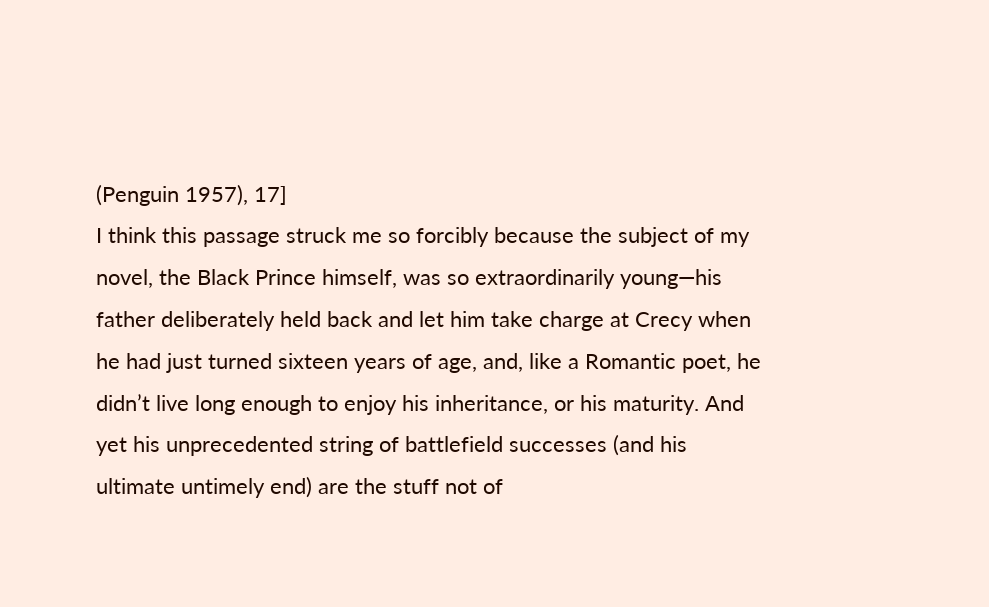(Penguin 1957), 17]
I think this passage struck me so forcibly because the subject of my novel, the Black Prince himself, was so extraordinarily young—his father deliberately held back and let him take charge at Crecy when he had just turned sixteen years of age, and, like a Romantic poet, he didn’t live long enough to enjoy his inheritance, or his maturity. And yet his unprecedented string of battlefield successes (and his ultimate untimely end) are the stuff not of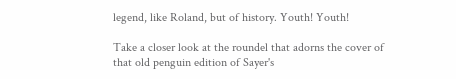legend, like Roland, but of history. Youth! Youth!

Take a closer look at the roundel that adorns the cover of that old penguin edition of Sayer's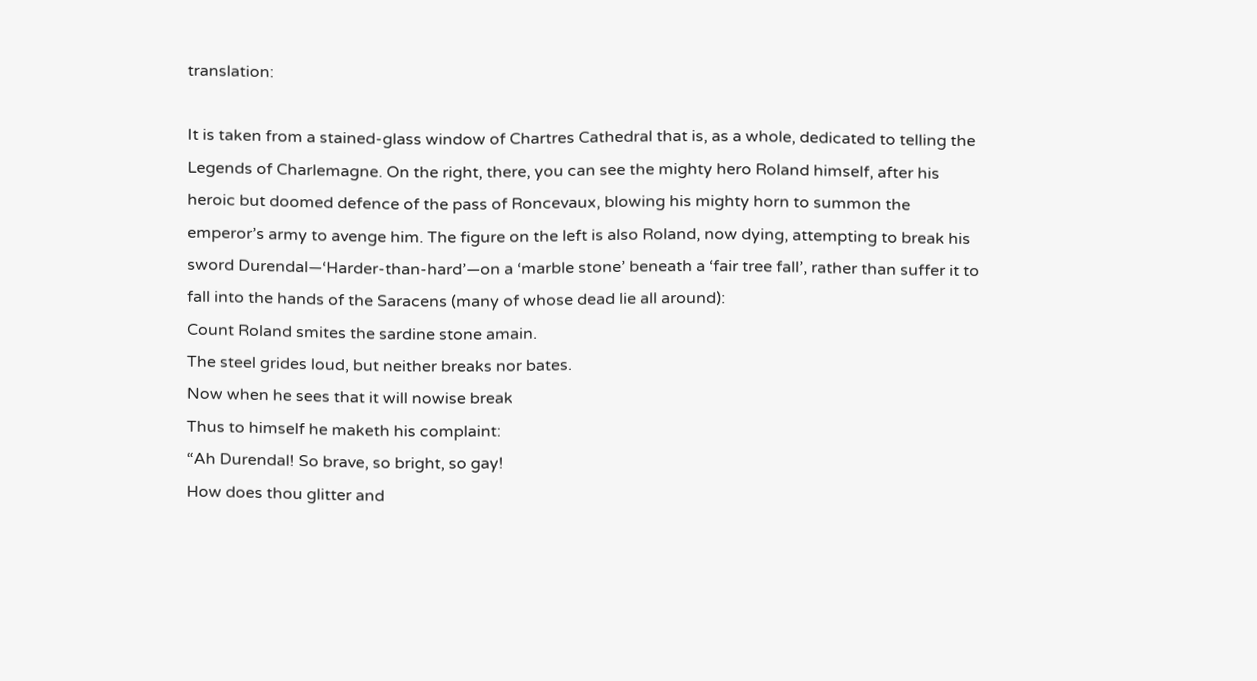translation:

It is taken from a stained-glass window of Chartres Cathedral that is, as a whole, dedicated to telling the Legends of Charlemagne. On the right, there, you can see the mighty hero Roland himself, after his heroic but doomed defence of the pass of Roncevaux, blowing his mighty horn to summon the emperor’s army to avenge him. The figure on the left is also Roland, now dying, attempting to break his sword Durendal—‘Harder-than-hard’—on a ‘marble stone’ beneath a ‘fair tree fall’, rather than suffer it to fall into the hands of the Saracens (many of whose dead lie all around):
Count Roland smites the sardine stone amain.
The steel grides loud, but neither breaks nor bates.
Now when he sees that it will nowise break
Thus to himself he maketh his complaint:
“Ah Durendal! So brave, so bright, so gay!
How does thou glitter and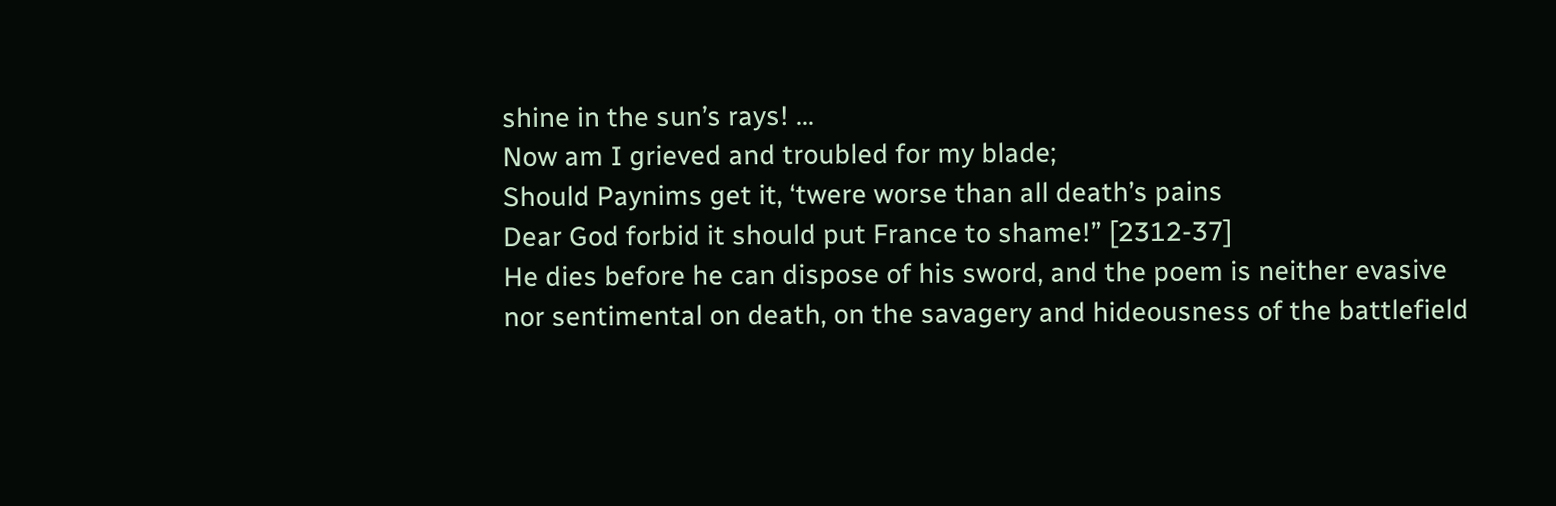shine in the sun’s rays! …
Now am I grieved and troubled for my blade;
Should Paynims get it, ‘twere worse than all death’s pains
Dear God forbid it should put France to shame!” [2312-37]
He dies before he can dispose of his sword, and the poem is neither evasive nor sentimental on death, on the savagery and hideousness of the battlefield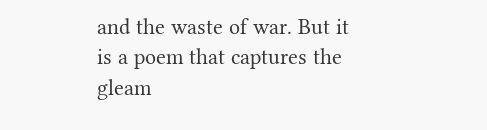and the waste of war. But it is a poem that captures the gleam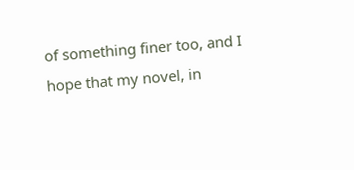of something finer too, and I hope that my novel, in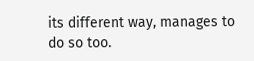its different way, manages to do so too.